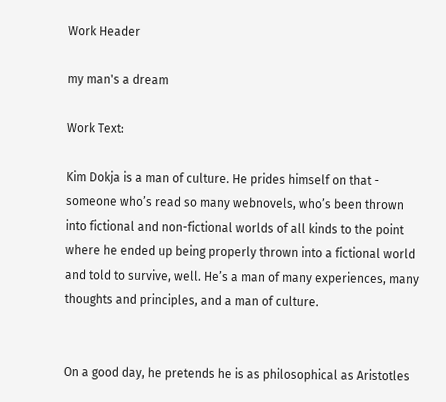Work Header

my man's a dream

Work Text:

Kim Dokja is a man of culture. He prides himself on that - someone who’s read so many webnovels, who’s been thrown into fictional and non-fictional worlds of all kinds to the point where he ended up being properly thrown into a fictional world and told to survive, well. He’s a man of many experiences, many thoughts and principles, and a man of culture.


On a good day, he pretends he is as philosophical as Aristotles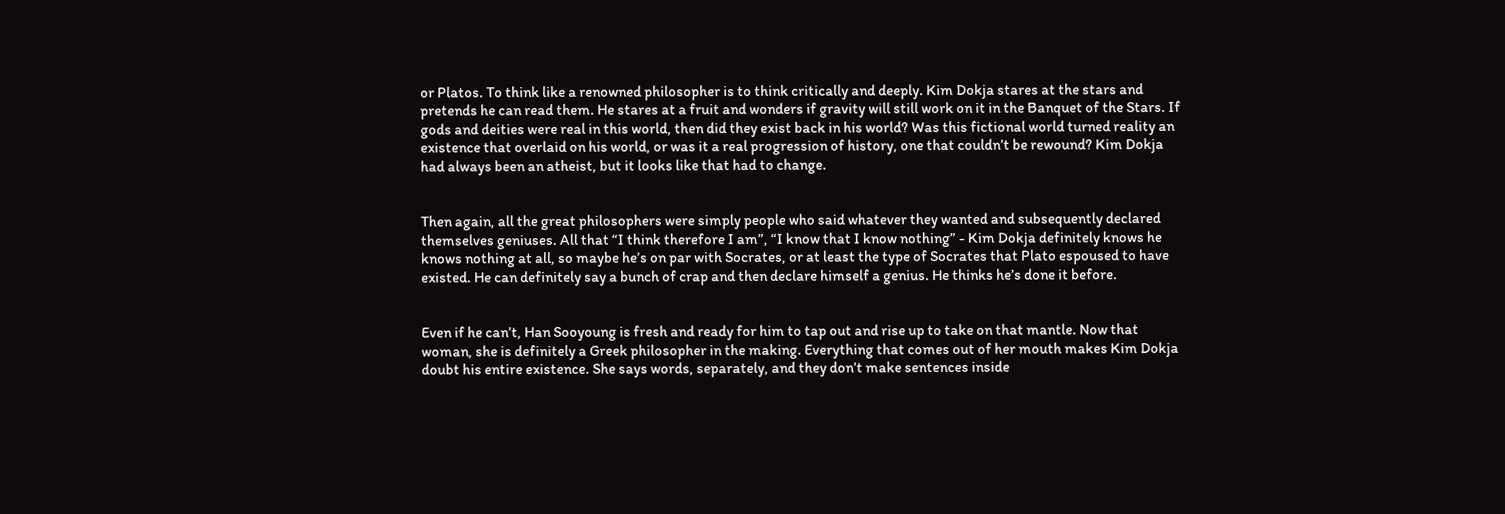or Platos. To think like a renowned philosopher is to think critically and deeply. Kim Dokja stares at the stars and pretends he can read them. He stares at a fruit and wonders if gravity will still work on it in the Banquet of the Stars. If gods and deities were real in this world, then did they exist back in his world? Was this fictional world turned reality an existence that overlaid on his world, or was it a real progression of history, one that couldn’t be rewound? Kim Dokja had always been an atheist, but it looks like that had to change.


Then again, all the great philosophers were simply people who said whatever they wanted and subsequently declared themselves geniuses. All that “I think therefore I am”, “I know that I know nothing” - Kim Dokja definitely knows he knows nothing at all, so maybe he’s on par with Socrates, or at least the type of Socrates that Plato espoused to have existed. He can definitely say a bunch of crap and then declare himself a genius. He thinks he’s done it before.


Even if he can’t, Han Sooyoung is fresh and ready for him to tap out and rise up to take on that mantle. Now that woman, she is definitely a Greek philosopher in the making. Everything that comes out of her mouth makes Kim Dokja doubt his entire existence. She says words, separately, and they don’t make sentences inside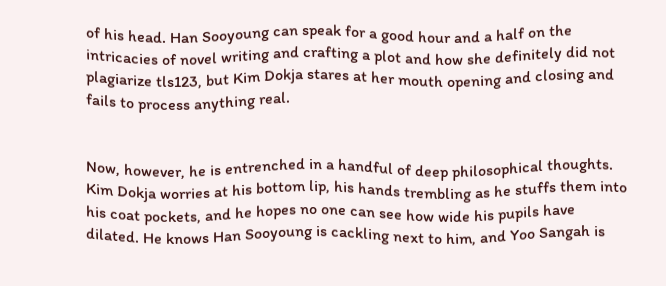of his head. Han Sooyoung can speak for a good hour and a half on the intricacies of novel writing and crafting a plot and how she definitely did not plagiarize tls123, but Kim Dokja stares at her mouth opening and closing and fails to process anything real.


Now, however, he is entrenched in a handful of deep philosophical thoughts. Kim Dokja worries at his bottom lip, his hands trembling as he stuffs them into his coat pockets, and he hopes no one can see how wide his pupils have dilated. He knows Han Sooyoung is cackling next to him, and Yoo Sangah is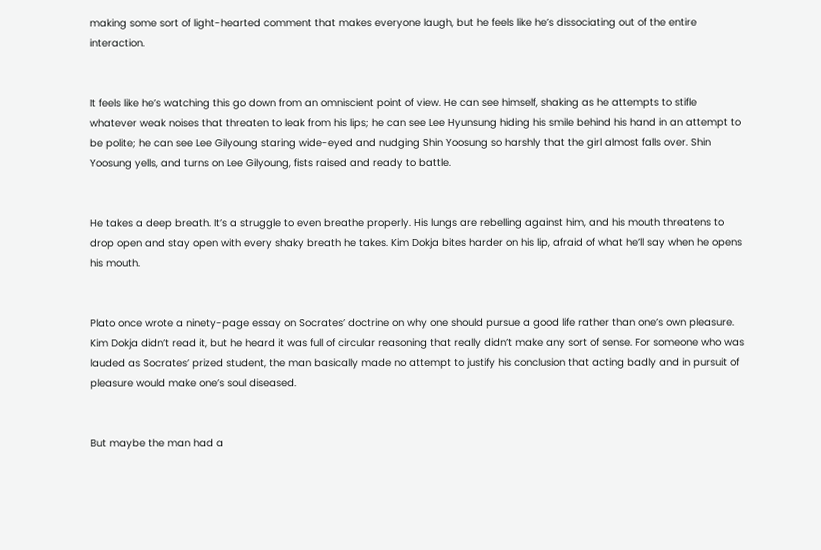making some sort of light-hearted comment that makes everyone laugh, but he feels like he’s dissociating out of the entire interaction.


It feels like he’s watching this go down from an omniscient point of view. He can see himself, shaking as he attempts to stifle whatever weak noises that threaten to leak from his lips; he can see Lee Hyunsung hiding his smile behind his hand in an attempt to be polite; he can see Lee Gilyoung staring wide-eyed and nudging Shin Yoosung so harshly that the girl almost falls over. Shin Yoosung yells, and turns on Lee Gilyoung, fists raised and ready to battle.


He takes a deep breath. It’s a struggle to even breathe properly. His lungs are rebelling against him, and his mouth threatens to drop open and stay open with every shaky breath he takes. Kim Dokja bites harder on his lip, afraid of what he’ll say when he opens his mouth.


Plato once wrote a ninety-page essay on Socrates’ doctrine on why one should pursue a good life rather than one’s own pleasure. Kim Dokja didn’t read it, but he heard it was full of circular reasoning that really didn’t make any sort of sense. For someone who was lauded as Socrates’ prized student, the man basically made no attempt to justify his conclusion that acting badly and in pursuit of pleasure would make one’s soul diseased.


But maybe the man had a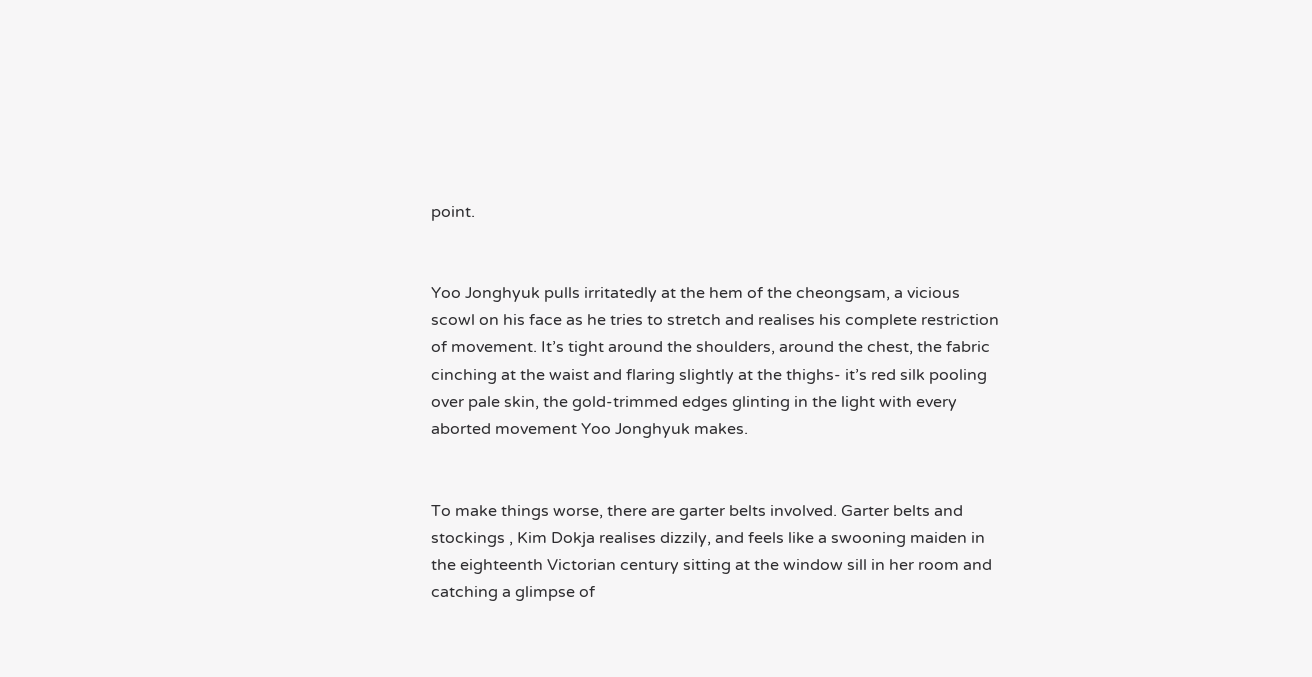point.


Yoo Jonghyuk pulls irritatedly at the hem of the cheongsam, a vicious scowl on his face as he tries to stretch and realises his complete restriction of movement. It’s tight around the shoulders, around the chest, the fabric cinching at the waist and flaring slightly at the thighs- it’s red silk pooling over pale skin, the gold-trimmed edges glinting in the light with every aborted movement Yoo Jonghyuk makes.


To make things worse, there are garter belts involved. Garter belts and stockings , Kim Dokja realises dizzily, and feels like a swooning maiden in the eighteenth Victorian century sitting at the window sill in her room and catching a glimpse of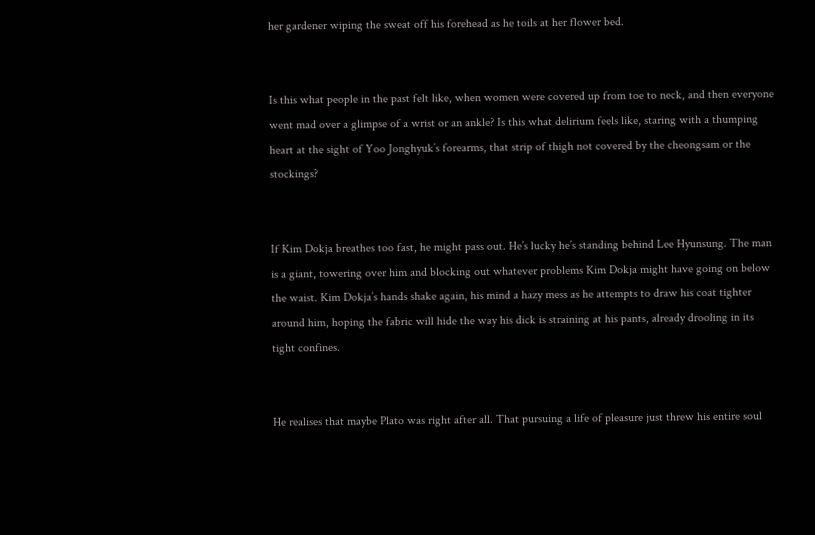her gardener wiping the sweat off his forehead as he toils at her flower bed.


Is this what people in the past felt like, when women were covered up from toe to neck, and then everyone went mad over a glimpse of a wrist or an ankle? Is this what delirium feels like, staring with a thumping heart at the sight of Yoo Jonghyuk’s forearms, that strip of thigh not covered by the cheongsam or the stockings?


If Kim Dokja breathes too fast, he might pass out. He’s lucky he’s standing behind Lee Hyunsung. The man is a giant, towering over him and blocking out whatever problems Kim Dokja might have going on below the waist. Kim Dokja’s hands shake again, his mind a hazy mess as he attempts to draw his coat tighter around him, hoping the fabric will hide the way his dick is straining at his pants, already drooling in its tight confines.


He realises that maybe Plato was right after all. That pursuing a life of pleasure just threw his entire soul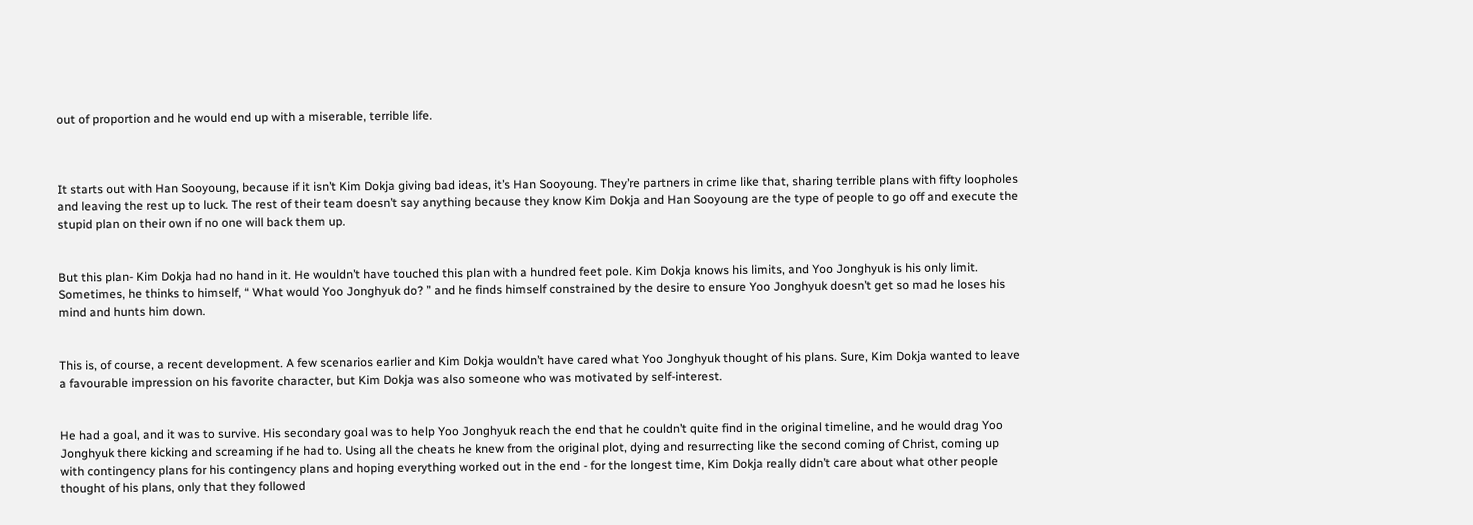out of proportion and he would end up with a miserable, terrible life.



It starts out with Han Sooyoung, because if it isn’t Kim Dokja giving bad ideas, it’s Han Sooyoung. They’re partners in crime like that, sharing terrible plans with fifty loopholes and leaving the rest up to luck. The rest of their team doesn’t say anything because they know Kim Dokja and Han Sooyoung are the type of people to go off and execute the stupid plan on their own if no one will back them up.


But this plan- Kim Dokja had no hand in it. He wouldn’t have touched this plan with a hundred feet pole. Kim Dokja knows his limits, and Yoo Jonghyuk is his only limit. Sometimes, he thinks to himself, “ What would Yoo Jonghyuk do? ” and he finds himself constrained by the desire to ensure Yoo Jonghyuk doesn’t get so mad he loses his mind and hunts him down.


This is, of course, a recent development. A few scenarios earlier and Kim Dokja wouldn’t have cared what Yoo Jonghyuk thought of his plans. Sure, Kim Dokja wanted to leave a favourable impression on his favorite character, but Kim Dokja was also someone who was motivated by self-interest.


He had a goal, and it was to survive. His secondary goal was to help Yoo Jonghyuk reach the end that he couldn’t quite find in the original timeline, and he would drag Yoo Jonghyuk there kicking and screaming if he had to. Using all the cheats he knew from the original plot, dying and resurrecting like the second coming of Christ, coming up with contingency plans for his contingency plans and hoping everything worked out in the end - for the longest time, Kim Dokja really didn’t care about what other people thought of his plans, only that they followed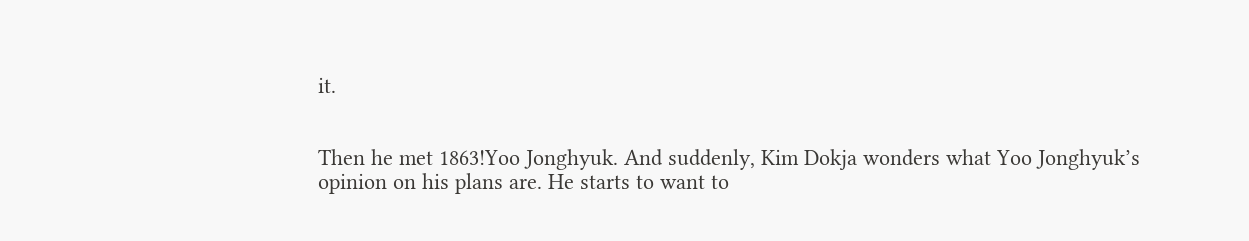it.


Then he met 1863!Yoo Jonghyuk. And suddenly, Kim Dokja wonders what Yoo Jonghyuk’s opinion on his plans are. He starts to want to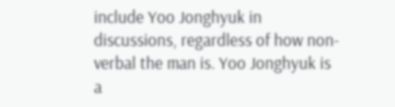include Yoo Jonghyuk in discussions, regardless of how non-verbal the man is. Yoo Jonghyuk is a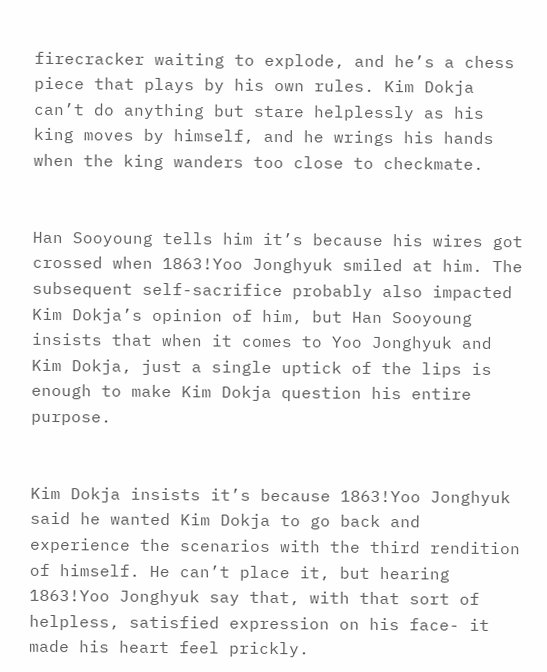firecracker waiting to explode, and he’s a chess piece that plays by his own rules. Kim Dokja can’t do anything but stare helplessly as his king moves by himself, and he wrings his hands when the king wanders too close to checkmate.


Han Sooyoung tells him it’s because his wires got crossed when 1863!Yoo Jonghyuk smiled at him. The subsequent self-sacrifice probably also impacted Kim Dokja’s opinion of him, but Han Sooyoung insists that when it comes to Yoo Jonghyuk and Kim Dokja, just a single uptick of the lips is enough to make Kim Dokja question his entire purpose.


Kim Dokja insists it’s because 1863!Yoo Jonghyuk said he wanted Kim Dokja to go back and experience the scenarios with the third rendition of himself. He can’t place it, but hearing 1863!Yoo Jonghyuk say that, with that sort of helpless, satisfied expression on his face- it made his heart feel prickly.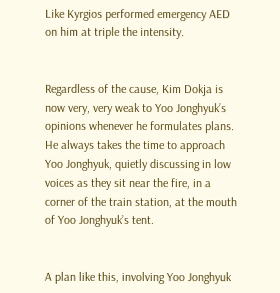Like Kyrgios performed emergency AED on him at triple the intensity.


Regardless of the cause, Kim Dokja is now very, very weak to Yoo Jonghyuk’s opinions whenever he formulates plans. He always takes the time to approach Yoo Jonghyuk, quietly discussing in low voices as they sit near the fire, in a corner of the train station, at the mouth of Yoo Jonghyuk’s tent.


A plan like this, involving Yoo Jonghyuk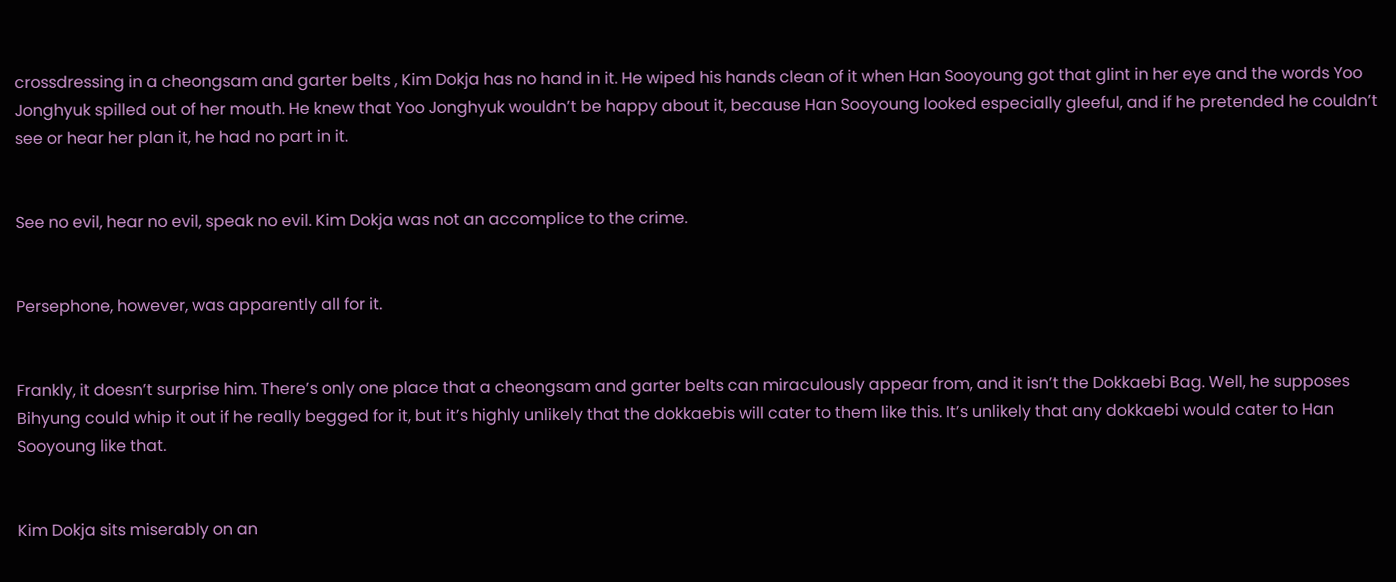crossdressing in a cheongsam and garter belts , Kim Dokja has no hand in it. He wiped his hands clean of it when Han Sooyoung got that glint in her eye and the words Yoo Jonghyuk spilled out of her mouth. He knew that Yoo Jonghyuk wouldn’t be happy about it, because Han Sooyoung looked especially gleeful, and if he pretended he couldn’t see or hear her plan it, he had no part in it.


See no evil, hear no evil, speak no evil. Kim Dokja was not an accomplice to the crime.


Persephone, however, was apparently all for it.


Frankly, it doesn’t surprise him. There’s only one place that a cheongsam and garter belts can miraculously appear from, and it isn’t the Dokkaebi Bag. Well, he supposes Bihyung could whip it out if he really begged for it, but it’s highly unlikely that the dokkaebis will cater to them like this. It’s unlikely that any dokkaebi would cater to Han Sooyoung like that.


Kim Dokja sits miserably on an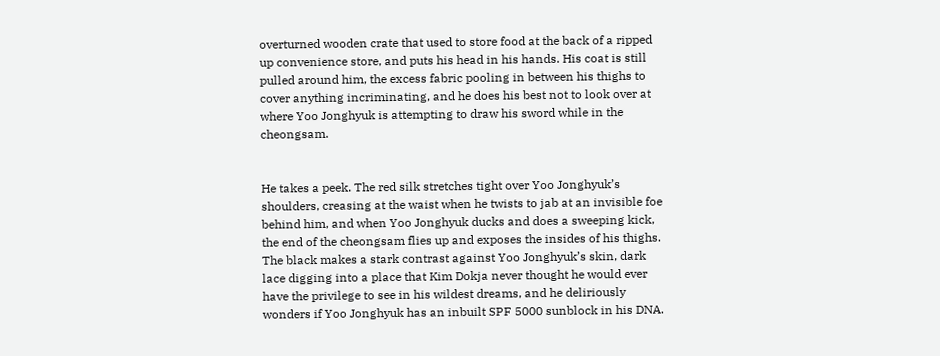overturned wooden crate that used to store food at the back of a ripped up convenience store, and puts his head in his hands. His coat is still pulled around him, the excess fabric pooling in between his thighs to cover anything incriminating, and he does his best not to look over at where Yoo Jonghyuk is attempting to draw his sword while in the cheongsam.


He takes a peek. The red silk stretches tight over Yoo Jonghyuk’s shoulders, creasing at the waist when he twists to jab at an invisible foe behind him, and when Yoo Jonghyuk ducks and does a sweeping kick, the end of the cheongsam flies up and exposes the insides of his thighs. The black makes a stark contrast against Yoo Jonghyuk’s skin, dark lace digging into a place that Kim Dokja never thought he would ever have the privilege to see in his wildest dreams, and he deliriously wonders if Yoo Jonghyuk has an inbuilt SPF 5000 sunblock in his DNA.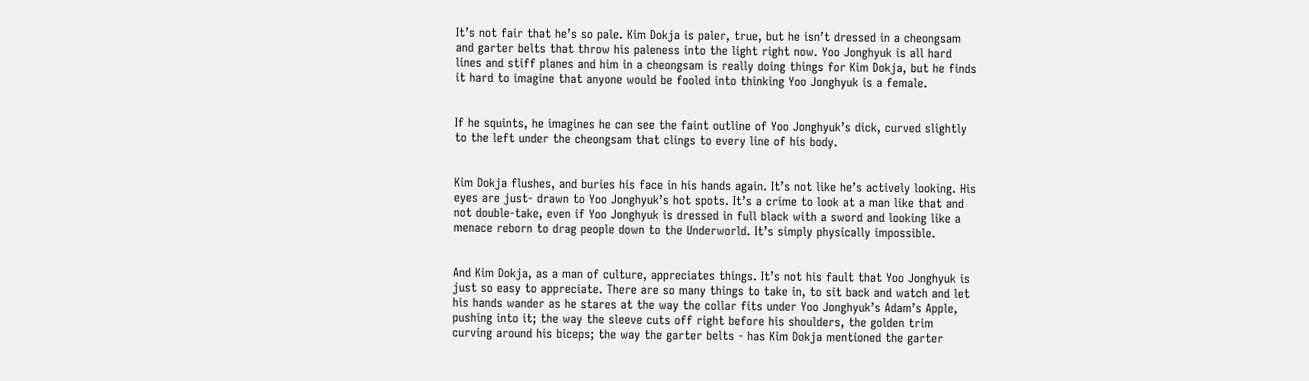It’s not fair that he’s so pale. Kim Dokja is paler, true, but he isn’t dressed in a cheongsam and garter belts that throw his paleness into the light right now. Yoo Jonghyuk is all hard lines and stiff planes and him in a cheongsam is really doing things for Kim Dokja, but he finds it hard to imagine that anyone would be fooled into thinking Yoo Jonghyuk is a female.


If he squints, he imagines he can see the faint outline of Yoo Jonghyuk’s dick, curved slightly to the left under the cheongsam that clings to every line of his body.


Kim Dokja flushes, and buries his face in his hands again. It’s not like he’s actively looking. His eyes are just- drawn to Yoo Jonghyuk’s hot spots. It’s a crime to look at a man like that and not double-take, even if Yoo Jonghyuk is dressed in full black with a sword and looking like a menace reborn to drag people down to the Underworld. It’s simply physically impossible.


And Kim Dokja, as a man of culture, appreciates things. It’s not his fault that Yoo Jonghyuk is just so easy to appreciate. There are so many things to take in, to sit back and watch and let his hands wander as he stares at the way the collar fits under Yoo Jonghyuk’s Adam’s Apple, pushing into it; the way the sleeve cuts off right before his shoulders, the golden trim curving around his biceps; the way the garter belts - has Kim Dokja mentioned the garter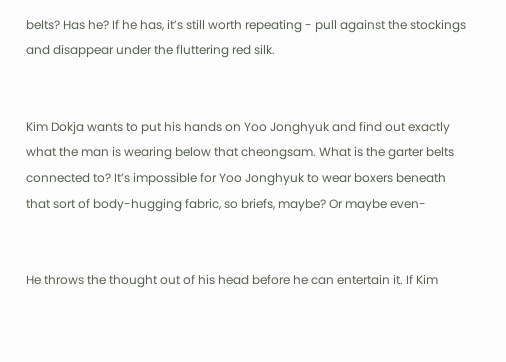belts? Has he? If he has, it’s still worth repeating - pull against the stockings and disappear under the fluttering red silk.


Kim Dokja wants to put his hands on Yoo Jonghyuk and find out exactly what the man is wearing below that cheongsam. What is the garter belts connected to? It’s impossible for Yoo Jonghyuk to wear boxers beneath that sort of body-hugging fabric, so briefs, maybe? Or maybe even-


He throws the thought out of his head before he can entertain it. If Kim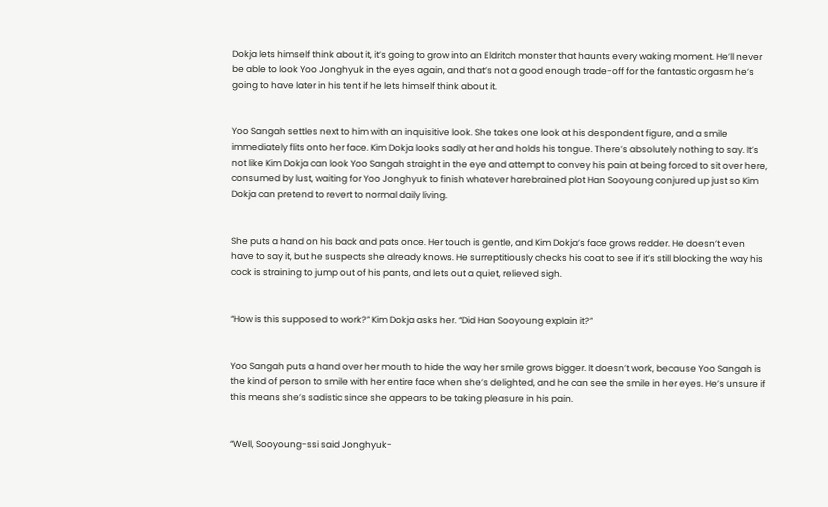Dokja lets himself think about it, it’s going to grow into an Eldritch monster that haunts every waking moment. He’ll never be able to look Yoo Jonghyuk in the eyes again, and that’s not a good enough trade-off for the fantastic orgasm he’s going to have later in his tent if he lets himself think about it.


Yoo Sangah settles next to him with an inquisitive look. She takes one look at his despondent figure, and a smile immediately flits onto her face. Kim Dokja looks sadly at her and holds his tongue. There’s absolutely nothing to say. It’s not like Kim Dokja can look Yoo Sangah straight in the eye and attempt to convey his pain at being forced to sit over here, consumed by lust, waiting for Yoo Jonghyuk to finish whatever harebrained plot Han Sooyoung conjured up just so Kim Dokja can pretend to revert to normal daily living.


She puts a hand on his back and pats once. Her touch is gentle, and Kim Dokja’s face grows redder. He doesn’t even have to say it, but he suspects she already knows. He surreptitiously checks his coat to see if it’s still blocking the way his cock is straining to jump out of his pants, and lets out a quiet, relieved sigh.


“How is this supposed to work?” Kim Dokja asks her. “Did Han Sooyoung explain it?”


Yoo Sangah puts a hand over her mouth to hide the way her smile grows bigger. It doesn’t work, because Yoo Sangah is the kind of person to smile with her entire face when she’s delighted, and he can see the smile in her eyes. He’s unsure if this means she’s sadistic since she appears to be taking pleasure in his pain.


“Well, Sooyoung-ssi said Jonghyuk-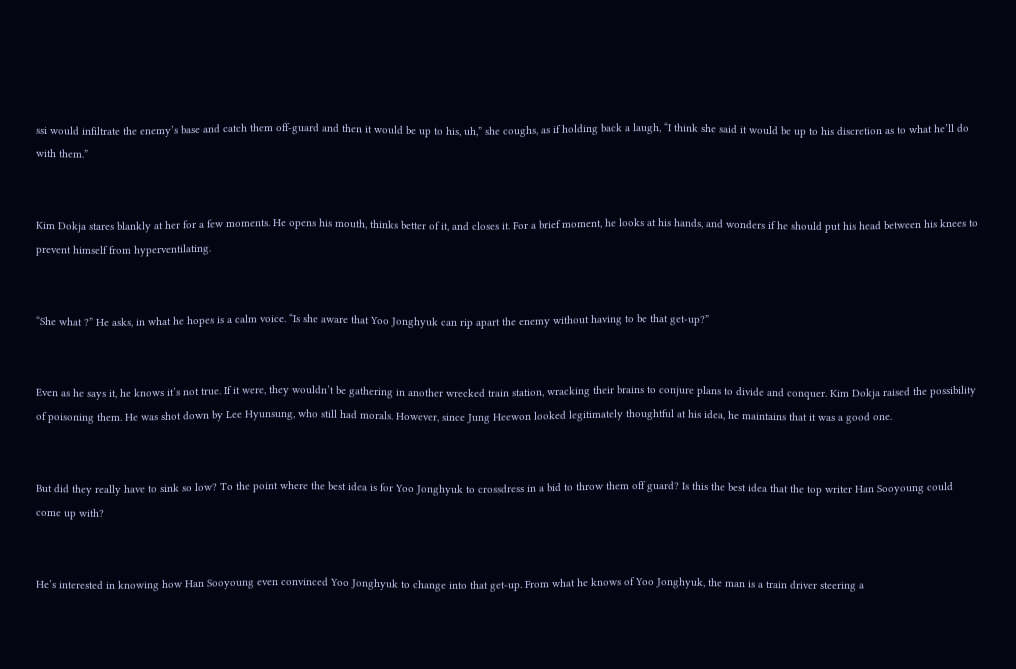ssi would infiltrate the enemy’s base and catch them off-guard and then it would be up to his, uh,” she coughs, as if holding back a laugh, “I think she said it would be up to his discretion as to what he’ll do with them.”


Kim Dokja stares blankly at her for a few moments. He opens his mouth, thinks better of it, and closes it. For a brief moment, he looks at his hands, and wonders if he should put his head between his knees to prevent himself from hyperventilating.


“She what ?” He asks, in what he hopes is a calm voice. “Is she aware that Yoo Jonghyuk can rip apart the enemy without having to be that get-up?”


Even as he says it, he knows it’s not true. If it were, they wouldn’t be gathering in another wrecked train station, wracking their brains to conjure plans to divide and conquer. Kim Dokja raised the possibility of poisoning them. He was shot down by Lee Hyunsung, who still had morals. However, since Jung Heewon looked legitimately thoughtful at his idea, he maintains that it was a good one.


But did they really have to sink so low? To the point where the best idea is for Yoo Jonghyuk to crossdress in a bid to throw them off guard? Is this the best idea that the top writer Han Sooyoung could come up with?


He’s interested in knowing how Han Sooyoung even convinced Yoo Jonghyuk to change into that get-up. From what he knows of Yoo Jonghyuk, the man is a train driver steering a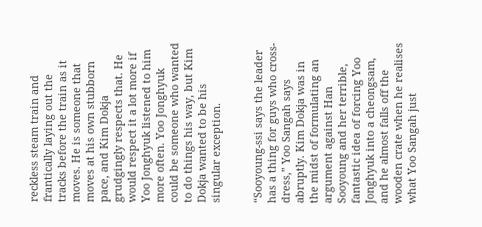reckless steam train and frantically laying out the tracks before the train as it moves. He is someone that moves at his own stubborn pace, and Kim Dokja grudgingly respects that. He would respect it a lot more if Yoo Jonghyuk listened to him more often. Yoo Jonghyuk could be someone who wanted to do things his way, but Kim Dokja wanted to be his singular exception.


“Sooyoung-ssi says the leader has a thing for guys who cross-dress,” Yoo Sangah says abruptly. Kim Dokja was in the midst of formulating an argument against Han Sooyoung and her terrible, fantastic idea of forcing Yoo Jonghyuk into a cheongsam, and he almost falls off the wooden crate when he realises what Yoo Sangah just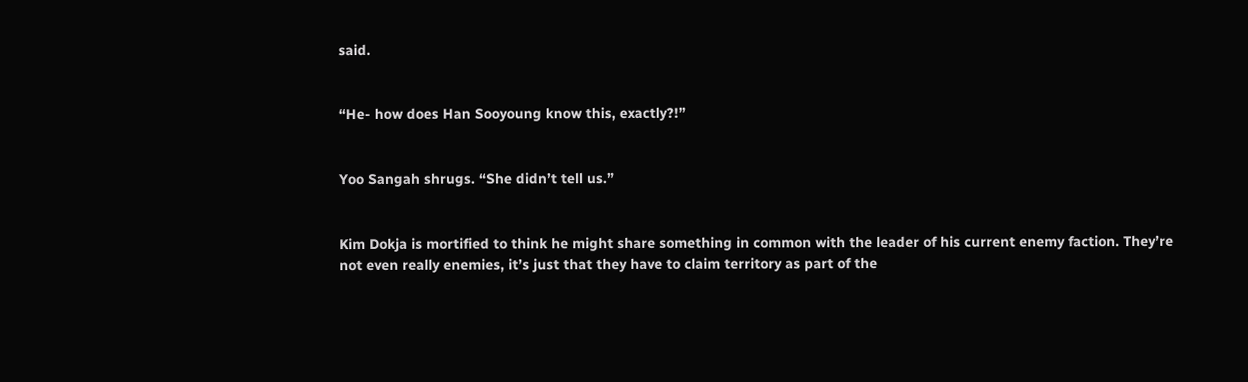said.


“He- how does Han Sooyoung know this, exactly?!”


Yoo Sangah shrugs. “She didn’t tell us.”


Kim Dokja is mortified to think he might share something in common with the leader of his current enemy faction. They’re not even really enemies, it’s just that they have to claim territory as part of the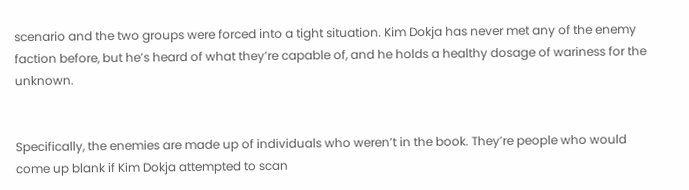scenario and the two groups were forced into a tight situation. Kim Dokja has never met any of the enemy faction before, but he’s heard of what they’re capable of, and he holds a healthy dosage of wariness for the unknown.


Specifically, the enemies are made up of individuals who weren’t in the book. They’re people who would come up blank if Kim Dokja attempted to scan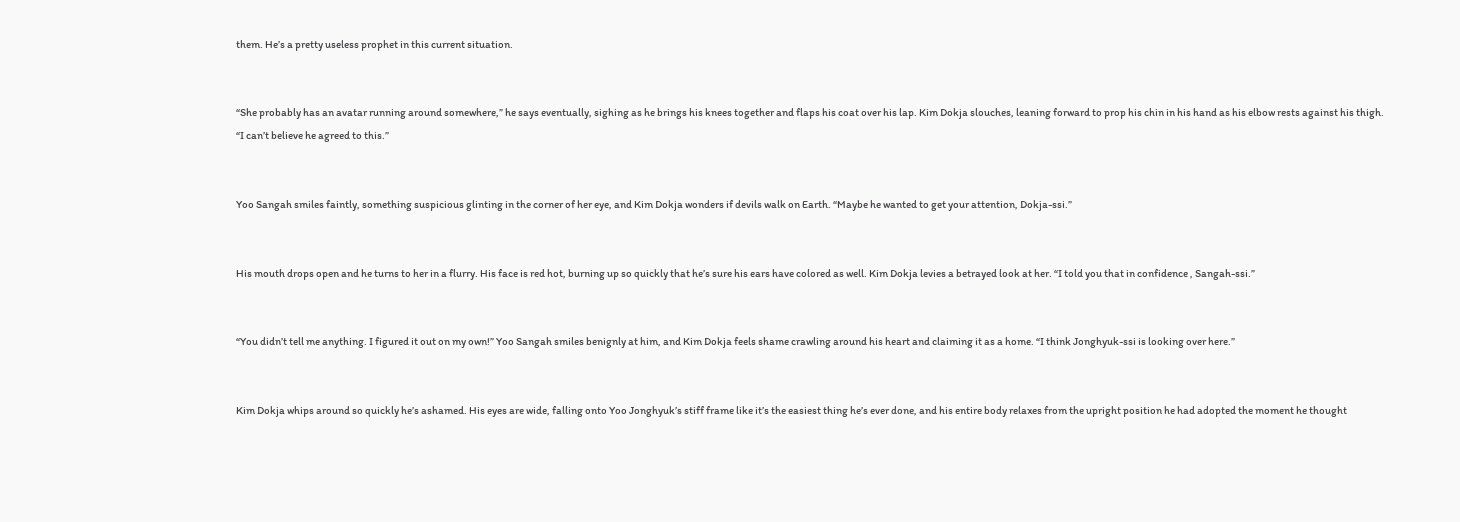them. He’s a pretty useless prophet in this current situation.


“She probably has an avatar running around somewhere,” he says eventually, sighing as he brings his knees together and flaps his coat over his lap. Kim Dokja slouches, leaning forward to prop his chin in his hand as his elbow rests against his thigh. “I can’t believe he agreed to this.”


Yoo Sangah smiles faintly, something suspicious glinting in the corner of her eye, and Kim Dokja wonders if devils walk on Earth. “Maybe he wanted to get your attention, Dokja-ssi.”


His mouth drops open and he turns to her in a flurry. His face is red hot, burning up so quickly that he’s sure his ears have colored as well. Kim Dokja levies a betrayed look at her. “I told you that in confidence , Sangah-ssi.”


“You didn’t tell me anything. I figured it out on my own!” Yoo Sangah smiles benignly at him, and Kim Dokja feels shame crawling around his heart and claiming it as a home. “I think Jonghyuk-ssi is looking over here.”


Kim Dokja whips around so quickly he’s ashamed. His eyes are wide, falling onto Yoo Jonghyuk’s stiff frame like it’s the easiest thing he’s ever done, and his entire body relaxes from the upright position he had adopted the moment he thought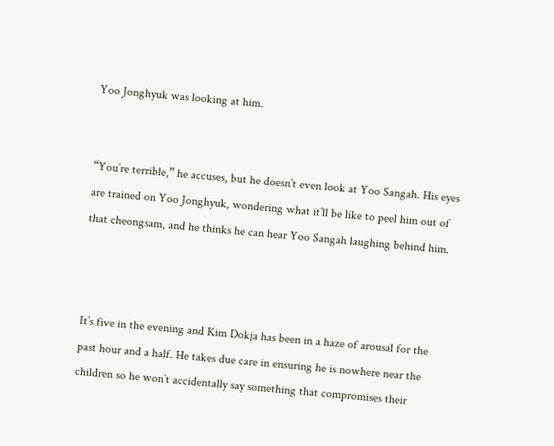Yoo Jonghyuk was looking at him.


“You’re terrible,” he accuses, but he doesn’t even look at Yoo Sangah. His eyes are trained on Yoo Jonghyuk, wondering what it’ll be like to peel him out of that cheongsam, and he thinks he can hear Yoo Sangah laughing behind him.



It’s five in the evening and Kim Dokja has been in a haze of arousal for the past hour and a half. He takes due care in ensuring he is nowhere near the children so he won’t accidentally say something that compromises their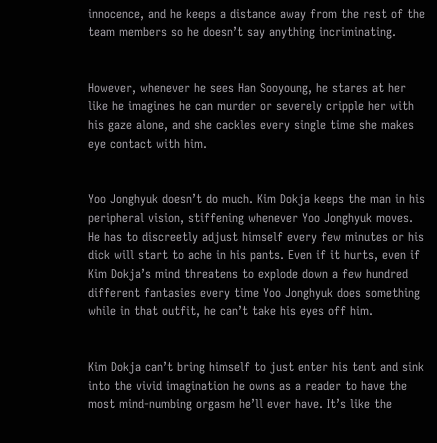innocence, and he keeps a distance away from the rest of the team members so he doesn’t say anything incriminating.


However, whenever he sees Han Sooyoung, he stares at her like he imagines he can murder or severely cripple her with his gaze alone, and she cackles every single time she makes eye contact with him.


Yoo Jonghyuk doesn’t do much. Kim Dokja keeps the man in his peripheral vision, stiffening whenever Yoo Jonghyuk moves. He has to discreetly adjust himself every few minutes or his dick will start to ache in his pants. Even if it hurts, even if Kim Dokja’s mind threatens to explode down a few hundred different fantasies every time Yoo Jonghyuk does something while in that outfit, he can’t take his eyes off him.


Kim Dokja can’t bring himself to just enter his tent and sink into the vivid imagination he owns as a reader to have the most mind-numbing orgasm he’ll ever have. It’s like the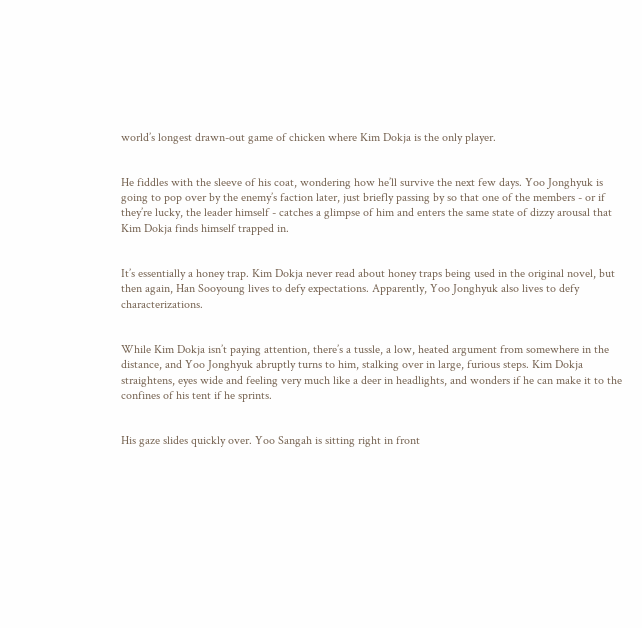world’s longest drawn-out game of chicken where Kim Dokja is the only player.


He fiddles with the sleeve of his coat, wondering how he’ll survive the next few days. Yoo Jonghyuk is going to pop over by the enemy’s faction later, just briefly passing by so that one of the members - or if they’re lucky, the leader himself - catches a glimpse of him and enters the same state of dizzy arousal that Kim Dokja finds himself trapped in.


It’s essentially a honey trap. Kim Dokja never read about honey traps being used in the original novel, but then again, Han Sooyoung lives to defy expectations. Apparently, Yoo Jonghyuk also lives to defy characterizations.


While Kim Dokja isn’t paying attention, there’s a tussle, a low, heated argument from somewhere in the distance, and Yoo Jonghyuk abruptly turns to him, stalking over in large, furious steps. Kim Dokja straightens, eyes wide and feeling very much like a deer in headlights, and wonders if he can make it to the confines of his tent if he sprints.


His gaze slides quickly over. Yoo Sangah is sitting right in front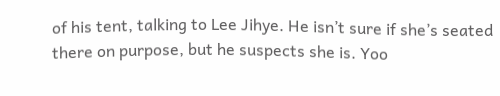of his tent, talking to Lee Jihye. He isn’t sure if she’s seated there on purpose, but he suspects she is. Yoo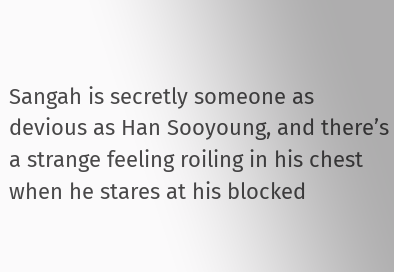Sangah is secretly someone as devious as Han Sooyoung, and there’s a strange feeling roiling in his chest when he stares at his blocked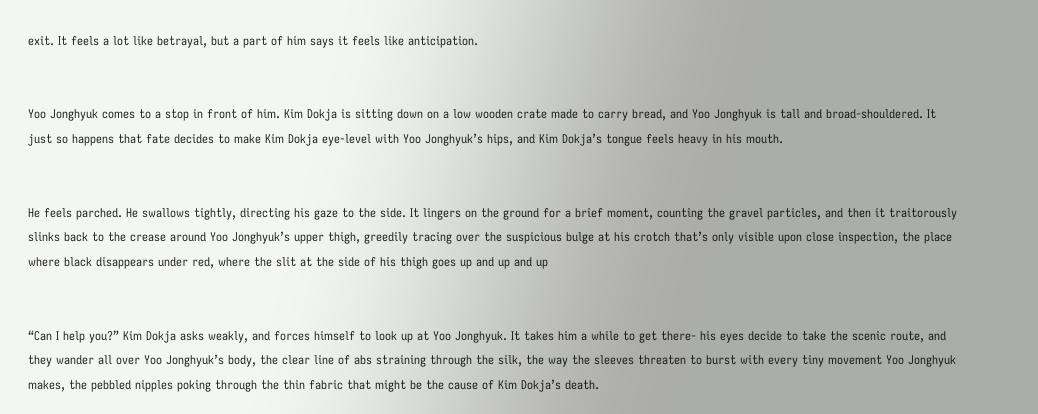exit. It feels a lot like betrayal, but a part of him says it feels like anticipation.


Yoo Jonghyuk comes to a stop in front of him. Kim Dokja is sitting down on a low wooden crate made to carry bread, and Yoo Jonghyuk is tall and broad-shouldered. It just so happens that fate decides to make Kim Dokja eye-level with Yoo Jonghyuk’s hips, and Kim Dokja’s tongue feels heavy in his mouth.


He feels parched. He swallows tightly, directing his gaze to the side. It lingers on the ground for a brief moment, counting the gravel particles, and then it traitorously slinks back to the crease around Yoo Jonghyuk’s upper thigh, greedily tracing over the suspicious bulge at his crotch that’s only visible upon close inspection, the place where black disappears under red, where the slit at the side of his thigh goes up and up and up


“Can I help you?” Kim Dokja asks weakly, and forces himself to look up at Yoo Jonghyuk. It takes him a while to get there- his eyes decide to take the scenic route, and they wander all over Yoo Jonghyuk’s body, the clear line of abs straining through the silk, the way the sleeves threaten to burst with every tiny movement Yoo Jonghyuk makes, the pebbled nipples poking through the thin fabric that might be the cause of Kim Dokja’s death.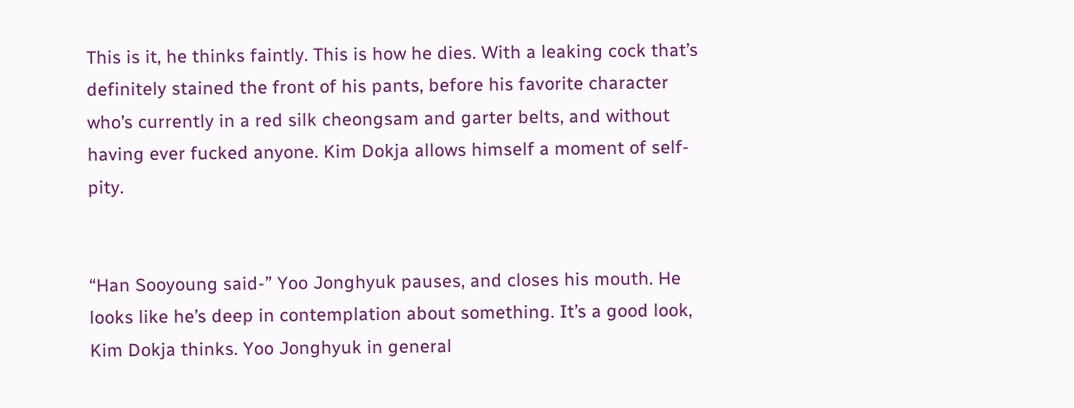This is it, he thinks faintly. This is how he dies. With a leaking cock that’s definitely stained the front of his pants, before his favorite character who’s currently in a red silk cheongsam and garter belts, and without having ever fucked anyone. Kim Dokja allows himself a moment of self-pity.


“Han Sooyoung said-” Yoo Jonghyuk pauses, and closes his mouth. He looks like he’s deep in contemplation about something. It’s a good look, Kim Dokja thinks. Yoo Jonghyuk in general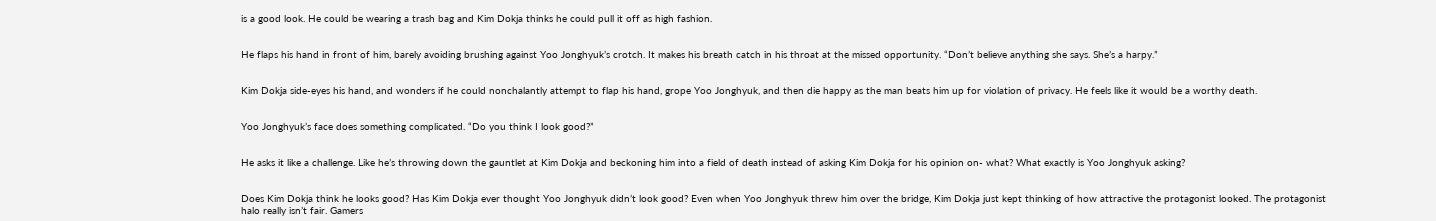is a good look. He could be wearing a trash bag and Kim Dokja thinks he could pull it off as high fashion.


He flaps his hand in front of him, barely avoiding brushing against Yoo Jonghyuk’s crotch. It makes his breath catch in his throat at the missed opportunity. “Don’t believe anything she says. She’s a harpy.”


Kim Dokja side-eyes his hand, and wonders if he could nonchalantly attempt to flap his hand, grope Yoo Jonghyuk, and then die happy as the man beats him up for violation of privacy. He feels like it would be a worthy death.


Yoo Jonghyuk’s face does something complicated. “Do you think I look good?”


He asks it like a challenge. Like he’s throwing down the gauntlet at Kim Dokja and beckoning him into a field of death instead of asking Kim Dokja for his opinion on- what? What exactly is Yoo Jonghyuk asking?


Does Kim Dokja think he looks good? Has Kim Dokja ever thought Yoo Jonghyuk didn’t look good? Even when Yoo Jonghyuk threw him over the bridge, Kim Dokja just kept thinking of how attractive the protagonist looked. The protagonist halo really isn’t fair. Gamers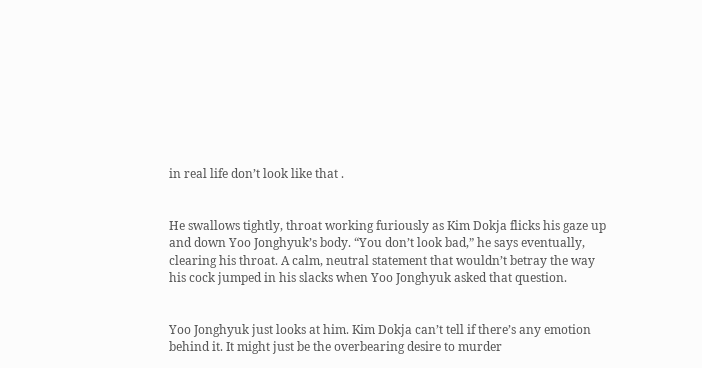in real life don’t look like that .


He swallows tightly, throat working furiously as Kim Dokja flicks his gaze up and down Yoo Jonghyuk’s body. “You don’t look bad,” he says eventually, clearing his throat. A calm, neutral statement that wouldn’t betray the way his cock jumped in his slacks when Yoo Jonghyuk asked that question.


Yoo Jonghyuk just looks at him. Kim Dokja can’t tell if there’s any emotion behind it. It might just be the overbearing desire to murder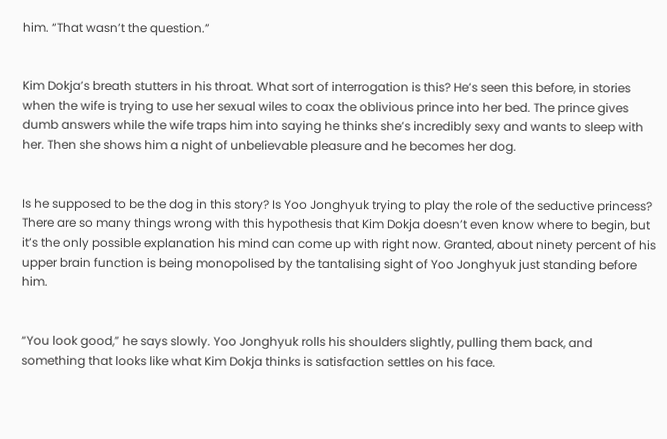him. “That wasn’t the question.”


Kim Dokja’s breath stutters in his throat. What sort of interrogation is this? He’s seen this before, in stories when the wife is trying to use her sexual wiles to coax the oblivious prince into her bed. The prince gives dumb answers while the wife traps him into saying he thinks she’s incredibly sexy and wants to sleep with her. Then she shows him a night of unbelievable pleasure and he becomes her dog.


Is he supposed to be the dog in this story? Is Yoo Jonghyuk trying to play the role of the seductive princess? There are so many things wrong with this hypothesis that Kim Dokja doesn’t even know where to begin, but it’s the only possible explanation his mind can come up with right now. Granted, about ninety percent of his upper brain function is being monopolised by the tantalising sight of Yoo Jonghyuk just standing before him.


“You look good,” he says slowly. Yoo Jonghyuk rolls his shoulders slightly, pulling them back, and something that looks like what Kim Dokja thinks is satisfaction settles on his face.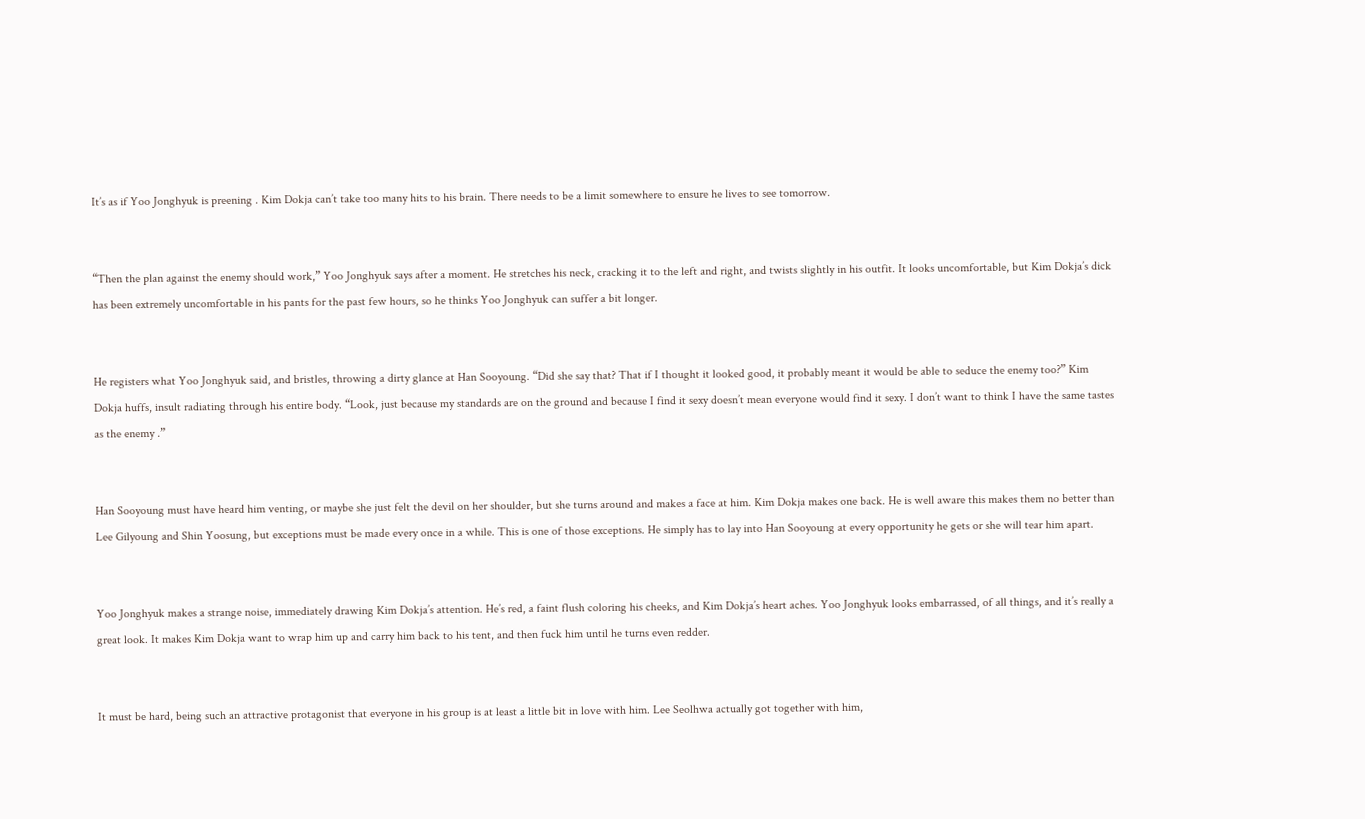It’s as if Yoo Jonghyuk is preening . Kim Dokja can’t take too many hits to his brain. There needs to be a limit somewhere to ensure he lives to see tomorrow.


“Then the plan against the enemy should work,” Yoo Jonghyuk says after a moment. He stretches his neck, cracking it to the left and right, and twists slightly in his outfit. It looks uncomfortable, but Kim Dokja’s dick has been extremely uncomfortable in his pants for the past few hours, so he thinks Yoo Jonghyuk can suffer a bit longer.


He registers what Yoo Jonghyuk said, and bristles, throwing a dirty glance at Han Sooyoung. “Did she say that? That if I thought it looked good, it probably meant it would be able to seduce the enemy too?” Kim Dokja huffs, insult radiating through his entire body. “Look, just because my standards are on the ground and because I find it sexy doesn’t mean everyone would find it sexy. I don’t want to think I have the same tastes as the enemy .”


Han Sooyoung must have heard him venting, or maybe she just felt the devil on her shoulder, but she turns around and makes a face at him. Kim Dokja makes one back. He is well aware this makes them no better than Lee Gilyoung and Shin Yoosung, but exceptions must be made every once in a while. This is one of those exceptions. He simply has to lay into Han Sooyoung at every opportunity he gets or she will tear him apart.


Yoo Jonghyuk makes a strange noise, immediately drawing Kim Dokja’s attention. He’s red, a faint flush coloring his cheeks, and Kim Dokja’s heart aches. Yoo Jonghyuk looks embarrassed, of all things, and it’s really a great look. It makes Kim Dokja want to wrap him up and carry him back to his tent, and then fuck him until he turns even redder.


It must be hard, being such an attractive protagonist that everyone in his group is at least a little bit in love with him. Lee Seolhwa actually got together with him,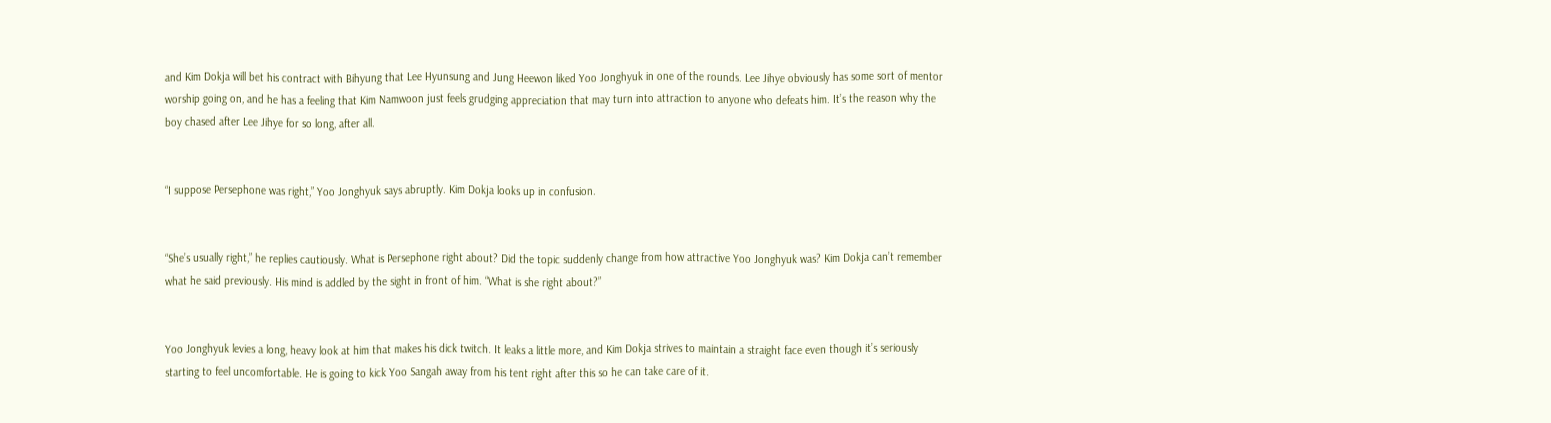and Kim Dokja will bet his contract with Bihyung that Lee Hyunsung and Jung Heewon liked Yoo Jonghyuk in one of the rounds. Lee Jihye obviously has some sort of mentor worship going on, and he has a feeling that Kim Namwoon just feels grudging appreciation that may turn into attraction to anyone who defeats him. It’s the reason why the boy chased after Lee Jihye for so long, after all.


“I suppose Persephone was right,” Yoo Jonghyuk says abruptly. Kim Dokja looks up in confusion.


“She’s usually right,” he replies cautiously. What is Persephone right about? Did the topic suddenly change from how attractive Yoo Jonghyuk was? Kim Dokja can’t remember what he said previously. His mind is addled by the sight in front of him. “What is she right about?”


Yoo Jonghyuk levies a long, heavy look at him that makes his dick twitch. It leaks a little more, and Kim Dokja strives to maintain a straight face even though it’s seriously starting to feel uncomfortable. He is going to kick Yoo Sangah away from his tent right after this so he can take care of it.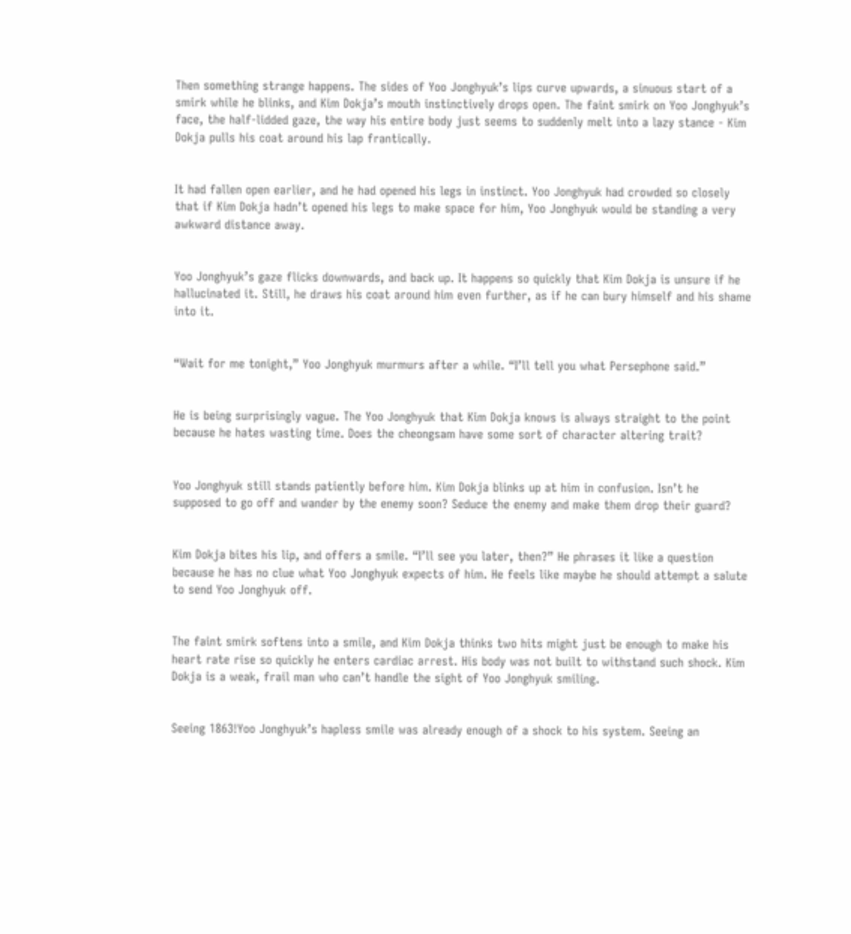Then something strange happens. The sides of Yoo Jonghyuk’s lips curve upwards, a sinuous start of a smirk while he blinks, and Kim Dokja’s mouth instinctively drops open. The faint smirk on Yoo Jonghyuk’s face, the half-lidded gaze, the way his entire body just seems to suddenly melt into a lazy stance - Kim Dokja pulls his coat around his lap frantically.


It had fallen open earlier, and he had opened his legs in instinct. Yoo Jonghyuk had crowded so closely that if Kim Dokja hadn’t opened his legs to make space for him, Yoo Jonghyuk would be standing a very awkward distance away.


Yoo Jonghyuk’s gaze flicks downwards, and back up. It happens so quickly that Kim Dokja is unsure if he hallucinated it. Still, he draws his coat around him even further, as if he can bury himself and his shame into it.


“Wait for me tonight,” Yoo Jonghyuk murmurs after a while. “I’ll tell you what Persephone said.”


He is being surprisingly vague. The Yoo Jonghyuk that Kim Dokja knows is always straight to the point because he hates wasting time. Does the cheongsam have some sort of character altering trait?


Yoo Jonghyuk still stands patiently before him. Kim Dokja blinks up at him in confusion. Isn’t he supposed to go off and wander by the enemy soon? Seduce the enemy and make them drop their guard?


Kim Dokja bites his lip, and offers a smile. “I’ll see you later, then?” He phrases it like a question because he has no clue what Yoo Jonghyuk expects of him. He feels like maybe he should attempt a salute to send Yoo Jonghyuk off.


The faint smirk softens into a smile, and Kim Dokja thinks two hits might just be enough to make his heart rate rise so quickly he enters cardiac arrest. His body was not built to withstand such shock. Kim Dokja is a weak, frail man who can’t handle the sight of Yoo Jonghyuk smiling.


Seeing 1863!Yoo Jonghyuk’s hapless smile was already enough of a shock to his system. Seeing an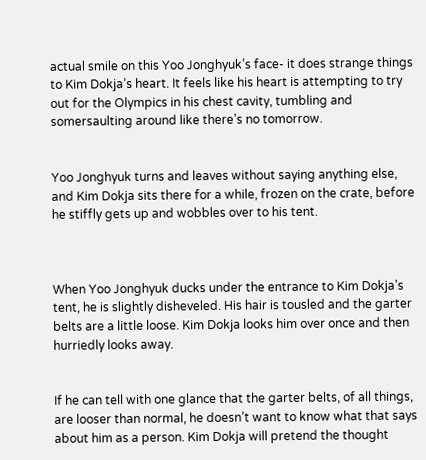actual smile on this Yoo Jonghyuk’s face- it does strange things to Kim Dokja’s heart. It feels like his heart is attempting to try out for the Olympics in his chest cavity, tumbling and somersaulting around like there’s no tomorrow.


Yoo Jonghyuk turns and leaves without saying anything else, and Kim Dokja sits there for a while, frozen on the crate, before he stiffly gets up and wobbles over to his tent.



When Yoo Jonghyuk ducks under the entrance to Kim Dokja’s tent, he is slightly disheveled. His hair is tousled and the garter belts are a little loose. Kim Dokja looks him over once and then hurriedly looks away.


If he can tell with one glance that the garter belts, of all things, are looser than normal, he doesn’t want to know what that says about him as a person. Kim Dokja will pretend the thought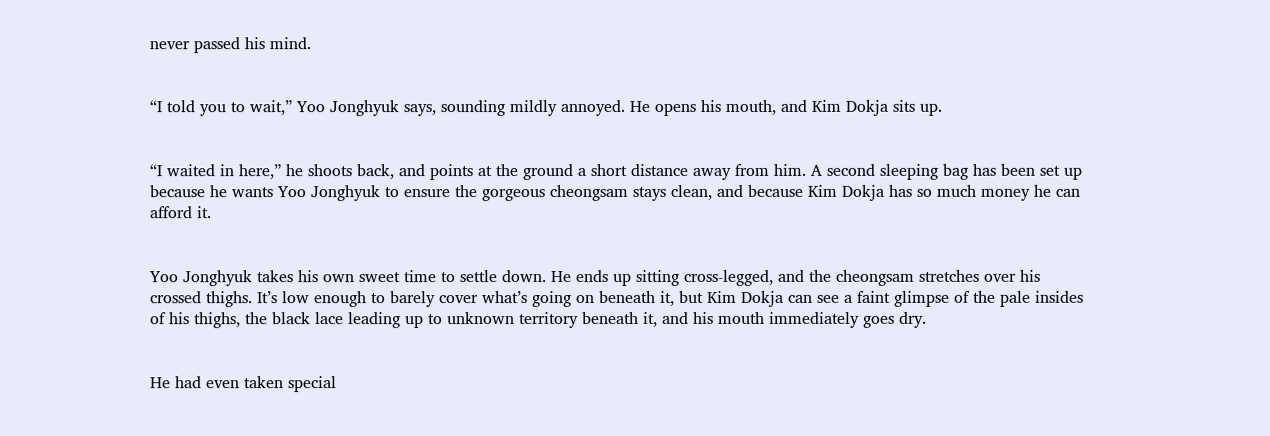never passed his mind.


“I told you to wait,” Yoo Jonghyuk says, sounding mildly annoyed. He opens his mouth, and Kim Dokja sits up.


“I waited in here,” he shoots back, and points at the ground a short distance away from him. A second sleeping bag has been set up because he wants Yoo Jonghyuk to ensure the gorgeous cheongsam stays clean, and because Kim Dokja has so much money he can afford it.


Yoo Jonghyuk takes his own sweet time to settle down. He ends up sitting cross-legged, and the cheongsam stretches over his crossed thighs. It’s low enough to barely cover what’s going on beneath it, but Kim Dokja can see a faint glimpse of the pale insides of his thighs, the black lace leading up to unknown territory beneath it, and his mouth immediately goes dry.


He had even taken special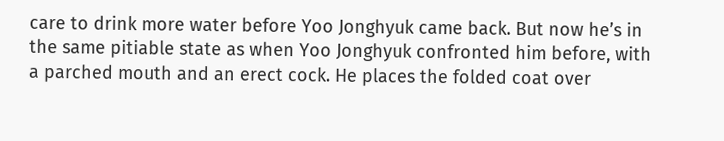care to drink more water before Yoo Jonghyuk came back. But now he’s in the same pitiable state as when Yoo Jonghyuk confronted him before, with a parched mouth and an erect cock. He places the folded coat over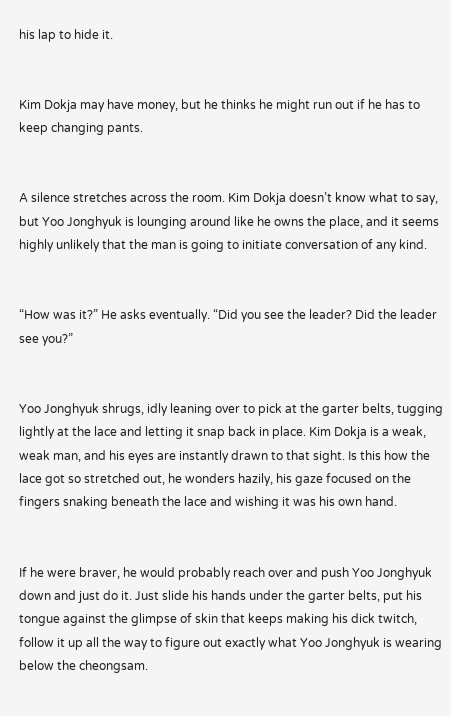his lap to hide it.


Kim Dokja may have money, but he thinks he might run out if he has to keep changing pants.


A silence stretches across the room. Kim Dokja doesn’t know what to say, but Yoo Jonghyuk is lounging around like he owns the place, and it seems highly unlikely that the man is going to initiate conversation of any kind.


“How was it?” He asks eventually. “Did you see the leader? Did the leader see you?”


Yoo Jonghyuk shrugs, idly leaning over to pick at the garter belts, tugging lightly at the lace and letting it snap back in place. Kim Dokja is a weak, weak man, and his eyes are instantly drawn to that sight. Is this how the lace got so stretched out, he wonders hazily, his gaze focused on the fingers snaking beneath the lace and wishing it was his own hand.


If he were braver, he would probably reach over and push Yoo Jonghyuk down and just do it. Just slide his hands under the garter belts, put his tongue against the glimpse of skin that keeps making his dick twitch, follow it up all the way to figure out exactly what Yoo Jonghyuk is wearing below the cheongsam.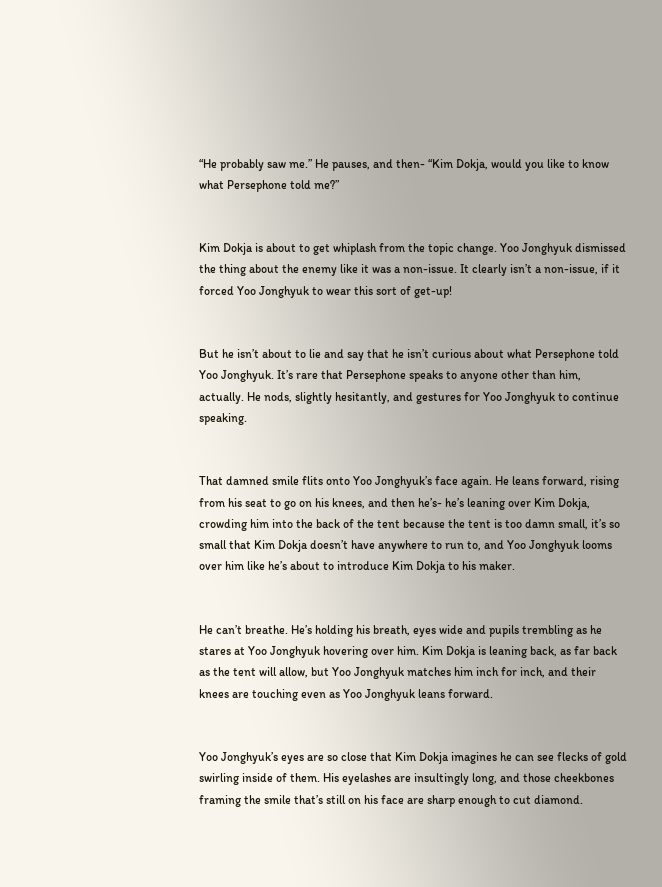“He probably saw me.” He pauses, and then- “Kim Dokja, would you like to know what Persephone told me?”


Kim Dokja is about to get whiplash from the topic change. Yoo Jonghyuk dismissed the thing about the enemy like it was a non-issue. It clearly isn’t a non-issue, if it forced Yoo Jonghyuk to wear this sort of get-up!


But he isn’t about to lie and say that he isn’t curious about what Persephone told Yoo Jonghyuk. It’s rare that Persephone speaks to anyone other than him, actually. He nods, slightly hesitantly, and gestures for Yoo Jonghyuk to continue speaking.


That damned smile flits onto Yoo Jonghyuk’s face again. He leans forward, rising from his seat to go on his knees, and then he’s- he’s leaning over Kim Dokja, crowding him into the back of the tent because the tent is too damn small, it’s so small that Kim Dokja doesn’t have anywhere to run to, and Yoo Jonghyuk looms over him like he’s about to introduce Kim Dokja to his maker.


He can’t breathe. He’s holding his breath, eyes wide and pupils trembling as he stares at Yoo Jonghyuk hovering over him. Kim Dokja is leaning back, as far back as the tent will allow, but Yoo Jonghyuk matches him inch for inch, and their knees are touching even as Yoo Jonghyuk leans forward.


Yoo Jonghyuk’s eyes are so close that Kim Dokja imagines he can see flecks of gold swirling inside of them. His eyelashes are insultingly long, and those cheekbones framing the smile that’s still on his face are sharp enough to cut diamond.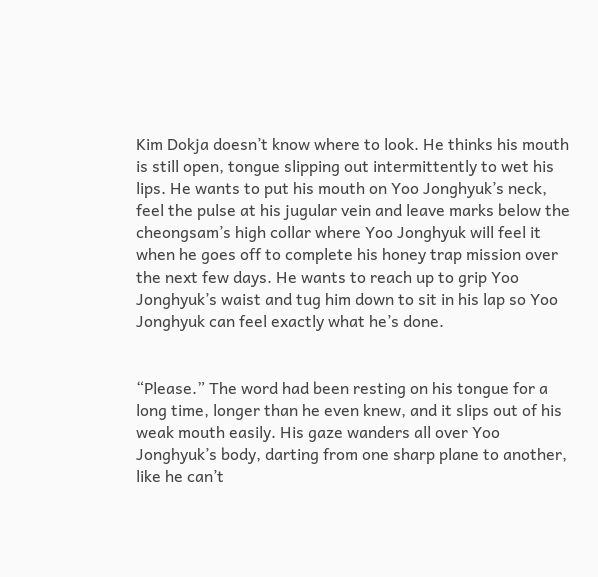Kim Dokja doesn’t know where to look. He thinks his mouth is still open, tongue slipping out intermittently to wet his lips. He wants to put his mouth on Yoo Jonghyuk’s neck, feel the pulse at his jugular vein and leave marks below the cheongsam’s high collar where Yoo Jonghyuk will feel it when he goes off to complete his honey trap mission over the next few days. He wants to reach up to grip Yoo Jonghyuk’s waist and tug him down to sit in his lap so Yoo Jonghyuk can feel exactly what he’s done.


“Please.” The word had been resting on his tongue for a long time, longer than he even knew, and it slips out of his weak mouth easily. His gaze wanders all over Yoo Jonghyuk’s body, darting from one sharp plane to another, like he can’t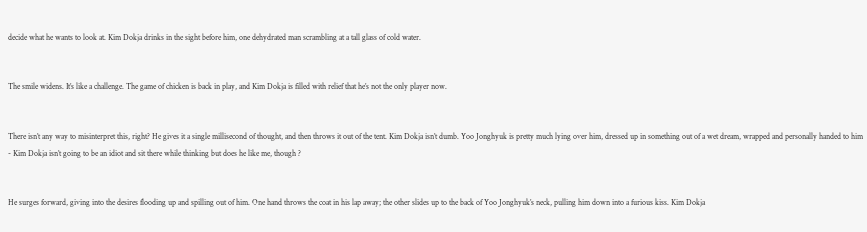decide what he wants to look at. Kim Dokja drinks in the sight before him, one dehydrated man scrambling at a tall glass of cold water.


The smile widens. It’s like a challenge. The game of chicken is back in play, and Kim Dokja is filled with relief that he’s not the only player now.


There isn’t any way to misinterpret this, right? He gives it a single millisecond of thought, and then throws it out of the tent. Kim Dokja isn’t dumb. Yoo Jonghyuk is pretty much lying over him, dressed up in something out of a wet dream, wrapped and personally handed to him - Kim Dokja isn’t going to be an idiot and sit there while thinking but does he like me, though ?


He surges forward, giving into the desires flooding up and spilling out of him. One hand throws the coat in his lap away; the other slides up to the back of Yoo Jonghyuk’s neck, pulling him down into a furious kiss. Kim Dokja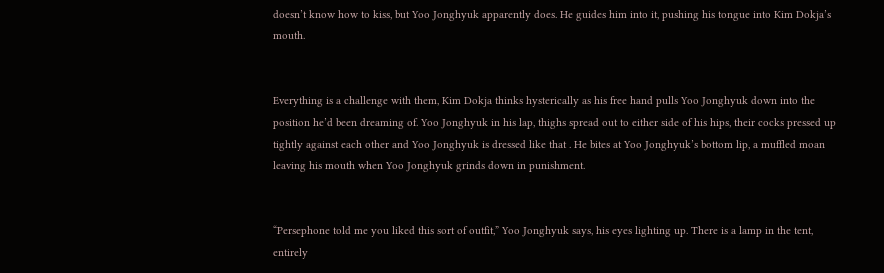doesn’t know how to kiss, but Yoo Jonghyuk apparently does. He guides him into it, pushing his tongue into Kim Dokja’s mouth.


Everything is a challenge with them, Kim Dokja thinks hysterically as his free hand pulls Yoo Jonghyuk down into the position he’d been dreaming of. Yoo Jonghyuk in his lap, thighs spread out to either side of his hips, their cocks pressed up tightly against each other and Yoo Jonghyuk is dressed like that . He bites at Yoo Jonghyuk’s bottom lip, a muffled moan leaving his mouth when Yoo Jonghyuk grinds down in punishment.


“Persephone told me you liked this sort of outfit,” Yoo Jonghyuk says, his eyes lighting up. There is a lamp in the tent, entirely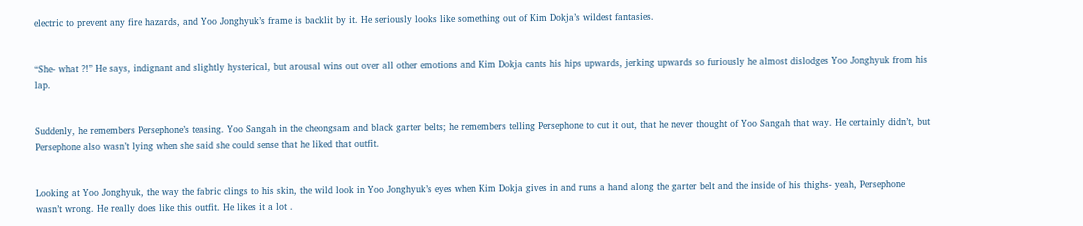electric to prevent any fire hazards, and Yoo Jonghyuk’s frame is backlit by it. He seriously looks like something out of Kim Dokja’s wildest fantasies.


“She- what ?!” He says, indignant and slightly hysterical, but arousal wins out over all other emotions and Kim Dokja cants his hips upwards, jerking upwards so furiously he almost dislodges Yoo Jonghyuk from his lap.


Suddenly, he remembers Persephone’s teasing. Yoo Sangah in the cheongsam and black garter belts; he remembers telling Persephone to cut it out, that he never thought of Yoo Sangah that way. He certainly didn’t, but Persephone also wasn’t lying when she said she could sense that he liked that outfit.


Looking at Yoo Jonghyuk, the way the fabric clings to his skin, the wild look in Yoo Jonghyuk’s eyes when Kim Dokja gives in and runs a hand along the garter belt and the inside of his thighs- yeah, Persephone wasn’t wrong. He really does like this outfit. He likes it a lot .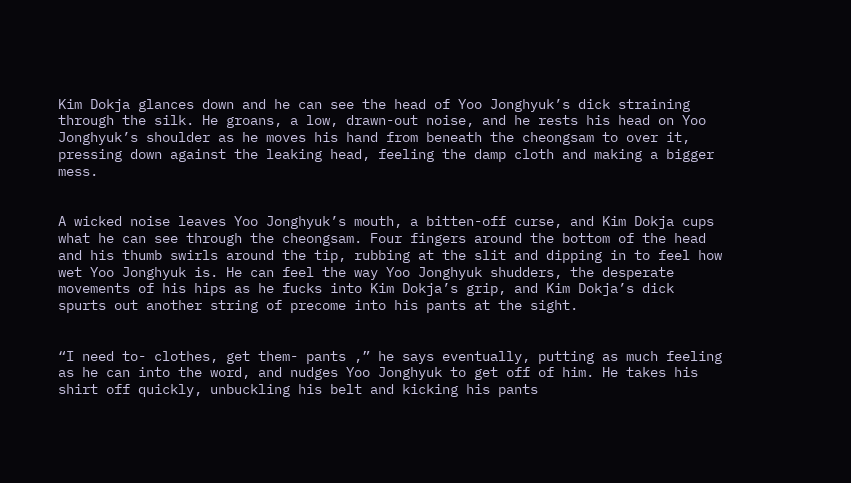Kim Dokja glances down and he can see the head of Yoo Jonghyuk’s dick straining through the silk. He groans, a low, drawn-out noise, and he rests his head on Yoo Jonghyuk’s shoulder as he moves his hand from beneath the cheongsam to over it, pressing down against the leaking head, feeling the damp cloth and making a bigger mess.


A wicked noise leaves Yoo Jonghyuk’s mouth, a bitten-off curse, and Kim Dokja cups what he can see through the cheongsam. Four fingers around the bottom of the head and his thumb swirls around the tip, rubbing at the slit and dipping in to feel how wet Yoo Jonghyuk is. He can feel the way Yoo Jonghyuk shudders, the desperate movements of his hips as he fucks into Kim Dokja’s grip, and Kim Dokja’s dick spurts out another string of precome into his pants at the sight.


“I need to- clothes, get them- pants ,” he says eventually, putting as much feeling as he can into the word, and nudges Yoo Jonghyuk to get off of him. He takes his shirt off quickly, unbuckling his belt and kicking his pants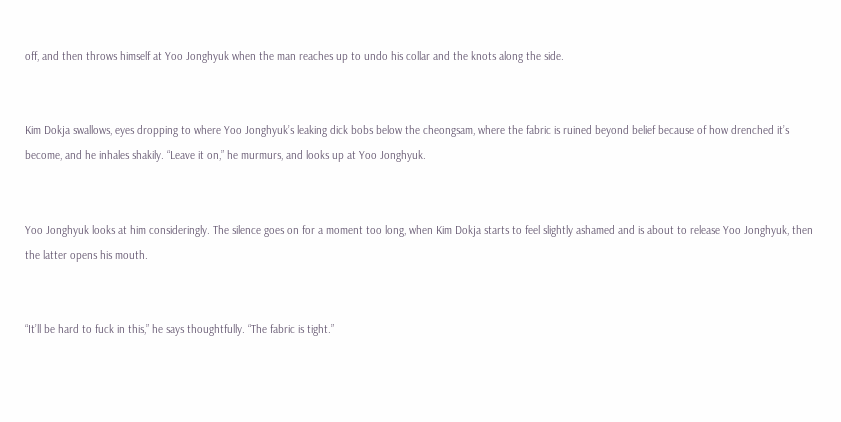off, and then throws himself at Yoo Jonghyuk when the man reaches up to undo his collar and the knots along the side.


Kim Dokja swallows, eyes dropping to where Yoo Jonghyuk’s leaking dick bobs below the cheongsam, where the fabric is ruined beyond belief because of how drenched it’s become, and he inhales shakily. “Leave it on,” he murmurs, and looks up at Yoo Jonghyuk.


Yoo Jonghyuk looks at him consideringly. The silence goes on for a moment too long, when Kim Dokja starts to feel slightly ashamed and is about to release Yoo Jonghyuk, then the latter opens his mouth.


“It’ll be hard to fuck in this,” he says thoughtfully. “The fabric is tight.”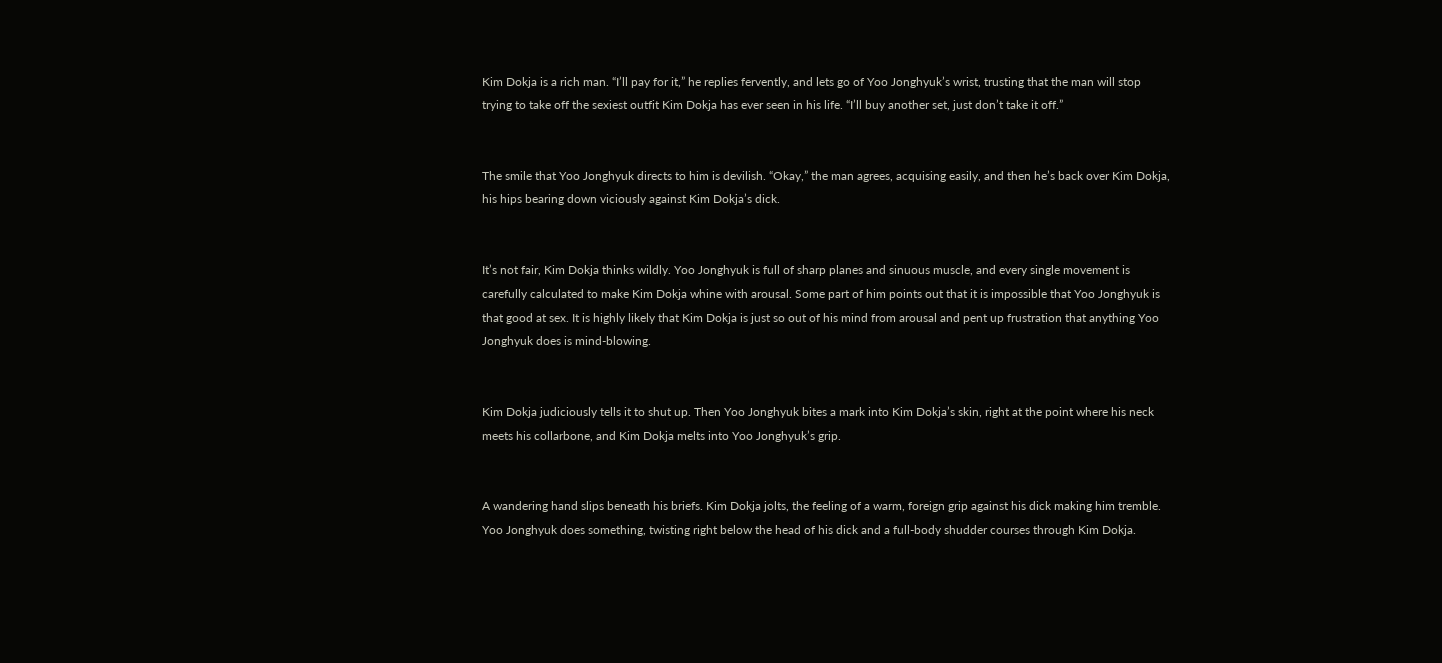Kim Dokja is a rich man. “I’ll pay for it,” he replies fervently, and lets go of Yoo Jonghyuk’s wrist, trusting that the man will stop trying to take off the sexiest outfit Kim Dokja has ever seen in his life. “I’ll buy another set, just don’t take it off.”


The smile that Yoo Jonghyuk directs to him is devilish. “Okay,” the man agrees, acquising easily, and then he’s back over Kim Dokja, his hips bearing down viciously against Kim Dokja’s dick.


It’s not fair, Kim Dokja thinks wildly. Yoo Jonghyuk is full of sharp planes and sinuous muscle, and every single movement is carefully calculated to make Kim Dokja whine with arousal. Some part of him points out that it is impossible that Yoo Jonghyuk is that good at sex. It is highly likely that Kim Dokja is just so out of his mind from arousal and pent up frustration that anything Yoo Jonghyuk does is mind-blowing.


Kim Dokja judiciously tells it to shut up. Then Yoo Jonghyuk bites a mark into Kim Dokja’s skin, right at the point where his neck meets his collarbone, and Kim Dokja melts into Yoo Jonghyuk’s grip.


A wandering hand slips beneath his briefs. Kim Dokja jolts, the feeling of a warm, foreign grip against his dick making him tremble. Yoo Jonghyuk does something, twisting right below the head of his dick and a full-body shudder courses through Kim Dokja.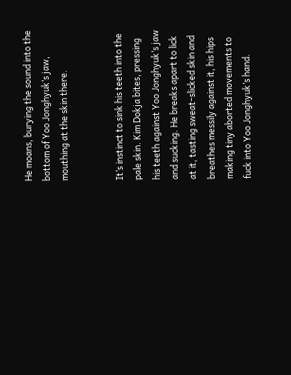He moans, burying the sound into the bottom of Yoo Jonghyuk’s jaw, mouthing at the skin there.


It’s instinct to sink his teeth into the pale skin. Kim Dokja bites, pressing his teeth against Yoo Jonghyuk’s jaw and sucking. He breaks apart to lick at it, tasting sweat-slicked skin and breathes messily against it, his hips making tiny aborted movements to fuck into Yoo Jonghyuk’s hand.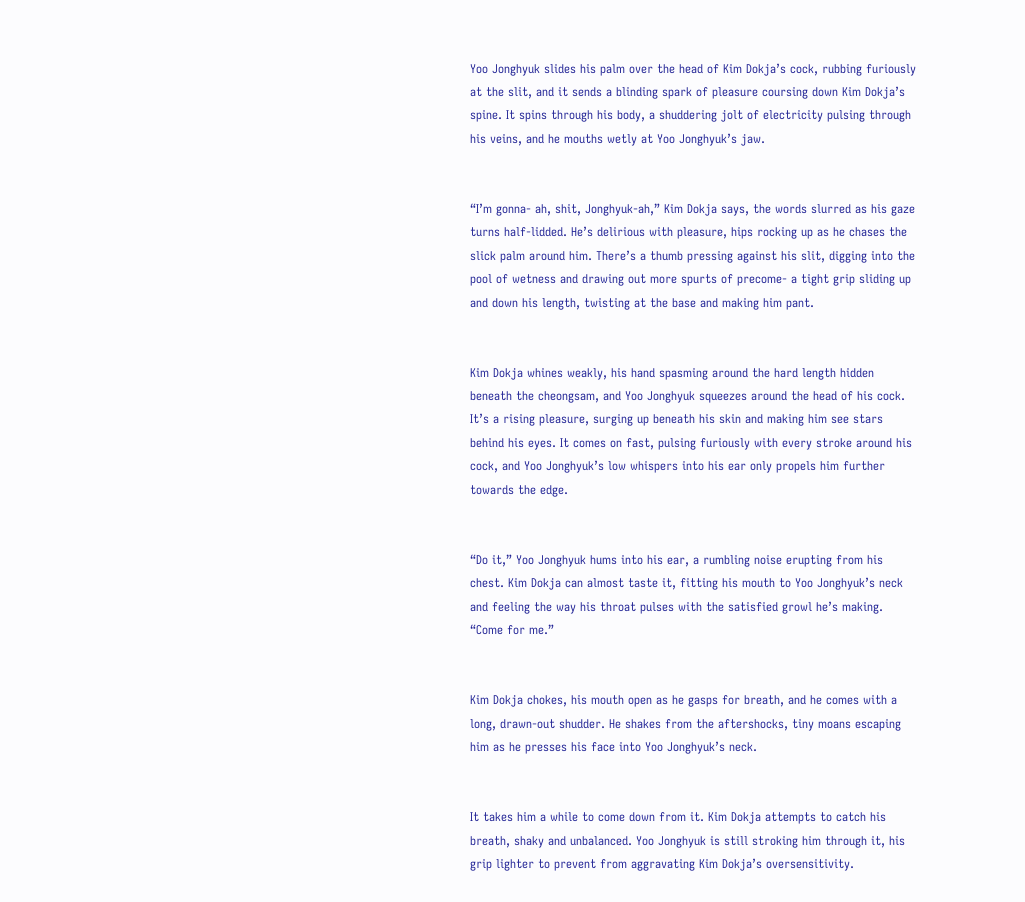Yoo Jonghyuk slides his palm over the head of Kim Dokja’s cock, rubbing furiously at the slit, and it sends a blinding spark of pleasure coursing down Kim Dokja’s spine. It spins through his body, a shuddering jolt of electricity pulsing through his veins, and he mouths wetly at Yoo Jonghyuk’s jaw.


“I’m gonna- ah, shit, Jonghyuk-ah,” Kim Dokja says, the words slurred as his gaze turns half-lidded. He’s delirious with pleasure, hips rocking up as he chases the slick palm around him. There’s a thumb pressing against his slit, digging into the pool of wetness and drawing out more spurts of precome- a tight grip sliding up and down his length, twisting at the base and making him pant.


Kim Dokja whines weakly, his hand spasming around the hard length hidden beneath the cheongsam, and Yoo Jonghyuk squeezes around the head of his cock. It’s a rising pleasure, surging up beneath his skin and making him see stars behind his eyes. It comes on fast, pulsing furiously with every stroke around his cock, and Yoo Jonghyuk’s low whispers into his ear only propels him further towards the edge.


“Do it,” Yoo Jonghyuk hums into his ear, a rumbling noise erupting from his chest. Kim Dokja can almost taste it, fitting his mouth to Yoo Jonghyuk’s neck and feeling the way his throat pulses with the satisfied growl he’s making. “Come for me.”


Kim Dokja chokes, his mouth open as he gasps for breath, and he comes with a long, drawn-out shudder. He shakes from the aftershocks, tiny moans escaping him as he presses his face into Yoo Jonghyuk’s neck.


It takes him a while to come down from it. Kim Dokja attempts to catch his breath, shaky and unbalanced. Yoo Jonghyuk is still stroking him through it, his grip lighter to prevent from aggravating Kim Dokja’s oversensitivity.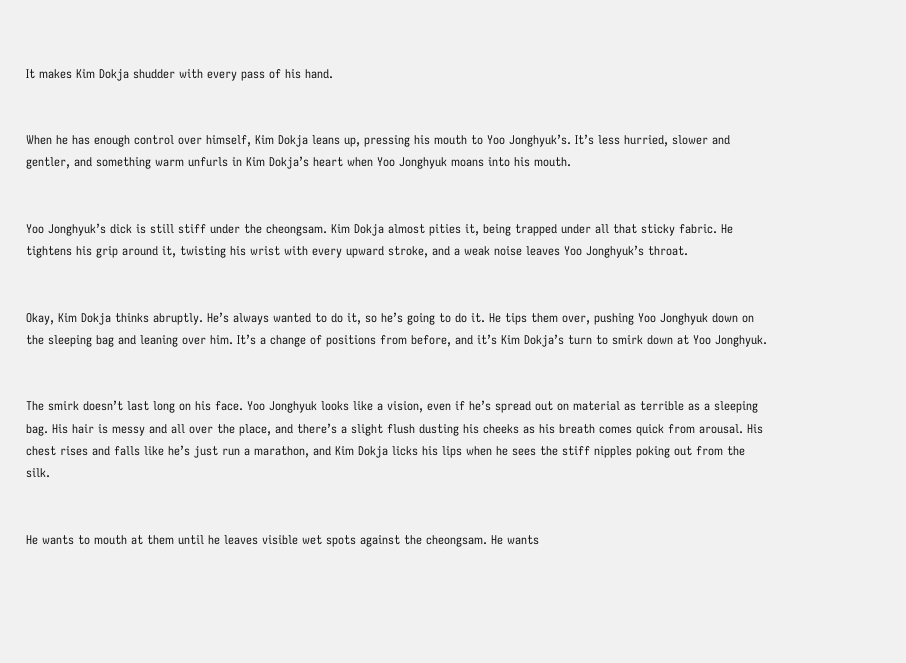It makes Kim Dokja shudder with every pass of his hand.


When he has enough control over himself, Kim Dokja leans up, pressing his mouth to Yoo Jonghyuk’s. It’s less hurried, slower and gentler, and something warm unfurls in Kim Dokja’s heart when Yoo Jonghyuk moans into his mouth.


Yoo Jonghyuk’s dick is still stiff under the cheongsam. Kim Dokja almost pities it, being trapped under all that sticky fabric. He tightens his grip around it, twisting his wrist with every upward stroke, and a weak noise leaves Yoo Jonghyuk’s throat.


Okay, Kim Dokja thinks abruptly. He’s always wanted to do it, so he’s going to do it. He tips them over, pushing Yoo Jonghyuk down on the sleeping bag and leaning over him. It’s a change of positions from before, and it’s Kim Dokja’s turn to smirk down at Yoo Jonghyuk.


The smirk doesn’t last long on his face. Yoo Jonghyuk looks like a vision, even if he’s spread out on material as terrible as a sleeping bag. His hair is messy and all over the place, and there’s a slight flush dusting his cheeks as his breath comes quick from arousal. His chest rises and falls like he’s just run a marathon, and Kim Dokja licks his lips when he sees the stiff nipples poking out from the silk.


He wants to mouth at them until he leaves visible wet spots against the cheongsam. He wants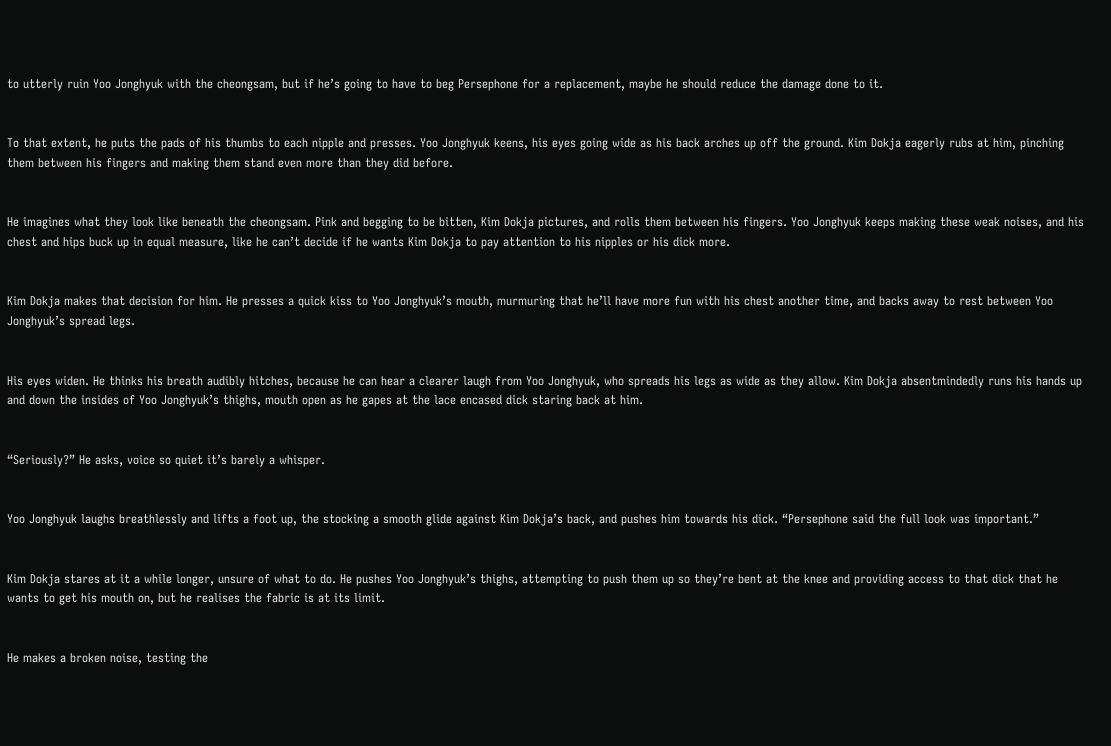to utterly ruin Yoo Jonghyuk with the cheongsam, but if he’s going to have to beg Persephone for a replacement, maybe he should reduce the damage done to it.


To that extent, he puts the pads of his thumbs to each nipple and presses. Yoo Jonghyuk keens, his eyes going wide as his back arches up off the ground. Kim Dokja eagerly rubs at him, pinching them between his fingers and making them stand even more than they did before.


He imagines what they look like beneath the cheongsam. Pink and begging to be bitten, Kim Dokja pictures, and rolls them between his fingers. Yoo Jonghyuk keeps making these weak noises, and his chest and hips buck up in equal measure, like he can’t decide if he wants Kim Dokja to pay attention to his nipples or his dick more.


Kim Dokja makes that decision for him. He presses a quick kiss to Yoo Jonghyuk’s mouth, murmuring that he’ll have more fun with his chest another time, and backs away to rest between Yoo Jonghyuk’s spread legs.


His eyes widen. He thinks his breath audibly hitches, because he can hear a clearer laugh from Yoo Jonghyuk, who spreads his legs as wide as they allow. Kim Dokja absentmindedly runs his hands up and down the insides of Yoo Jonghyuk’s thighs, mouth open as he gapes at the lace encased dick staring back at him.


“Seriously?” He asks, voice so quiet it’s barely a whisper.


Yoo Jonghyuk laughs breathlessly and lifts a foot up, the stocking a smooth glide against Kim Dokja’s back, and pushes him towards his dick. “Persephone said the full look was important.”


Kim Dokja stares at it a while longer, unsure of what to do. He pushes Yoo Jonghyuk’s thighs, attempting to push them up so they’re bent at the knee and providing access to that dick that he wants to get his mouth on, but he realises the fabric is at its limit.


He makes a broken noise, testing the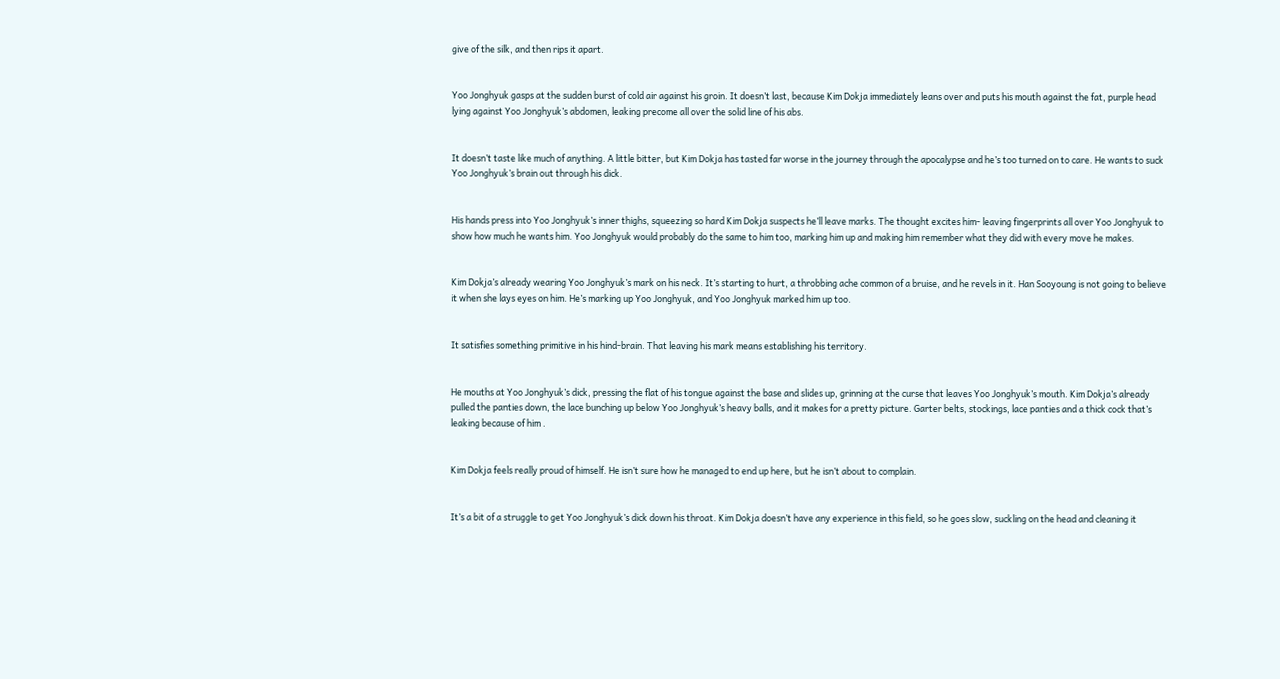give of the silk, and then rips it apart.


Yoo Jonghyuk gasps at the sudden burst of cold air against his groin. It doesn’t last, because Kim Dokja immediately leans over and puts his mouth against the fat, purple head lying against Yoo Jonghyuk’s abdomen, leaking precome all over the solid line of his abs.


It doesn’t taste like much of anything. A little bitter, but Kim Dokja has tasted far worse in the journey through the apocalypse and he’s too turned on to care. He wants to suck Yoo Jonghyuk’s brain out through his dick.


His hands press into Yoo Jonghyuk’s inner thighs, squeezing so hard Kim Dokja suspects he’ll leave marks. The thought excites him- leaving fingerprints all over Yoo Jonghyuk to show how much he wants him. Yoo Jonghyuk would probably do the same to him too, marking him up and making him remember what they did with every move he makes.


Kim Dokja’s already wearing Yoo Jonghyuk’s mark on his neck. It’s starting to hurt, a throbbing ache common of a bruise, and he revels in it. Han Sooyoung is not going to believe it when she lays eyes on him. He’s marking up Yoo Jonghyuk, and Yoo Jonghyuk marked him up too.


It satisfies something primitive in his hind-brain. That leaving his mark means establishing his territory.


He mouths at Yoo Jonghyuk’s dick, pressing the flat of his tongue against the base and slides up, grinning at the curse that leaves Yoo Jonghyuk’s mouth. Kim Dokja’s already pulled the panties down, the lace bunching up below Yoo Jonghyuk’s heavy balls, and it makes for a pretty picture. Garter belts, stockings, lace panties and a thick cock that’s leaking because of him .


Kim Dokja feels really proud of himself. He isn’t sure how he managed to end up here, but he isn’t about to complain.


It’s a bit of a struggle to get Yoo Jonghyuk’s dick down his throat. Kim Dokja doesn’t have any experience in this field, so he goes slow, suckling on the head and cleaning it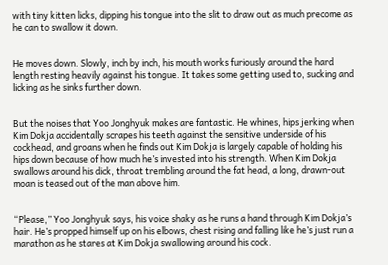with tiny kitten licks, dipping his tongue into the slit to draw out as much precome as he can to swallow it down.


He moves down. Slowly, inch by inch, his mouth works furiously around the hard length resting heavily against his tongue. It takes some getting used to, sucking and licking as he sinks further down.


But the noises that Yoo Jonghyuk makes are fantastic. He whines, hips jerking when Kim Dokja accidentally scrapes his teeth against the sensitive underside of his cockhead, and groans when he finds out Kim Dokja is largely capable of holding his hips down because of how much he’s invested into his strength. When Kim Dokja swallows around his dick, throat trembling around the fat head, a long, drawn-out moan is teased out of the man above him.


“Please,” Yoo Jonghyuk says, his voice shaky as he runs a hand through Kim Dokja’s hair. He’s propped himself up on his elbows, chest rising and falling like he’s just run a marathon as he stares at Kim Dokja swallowing around his cock.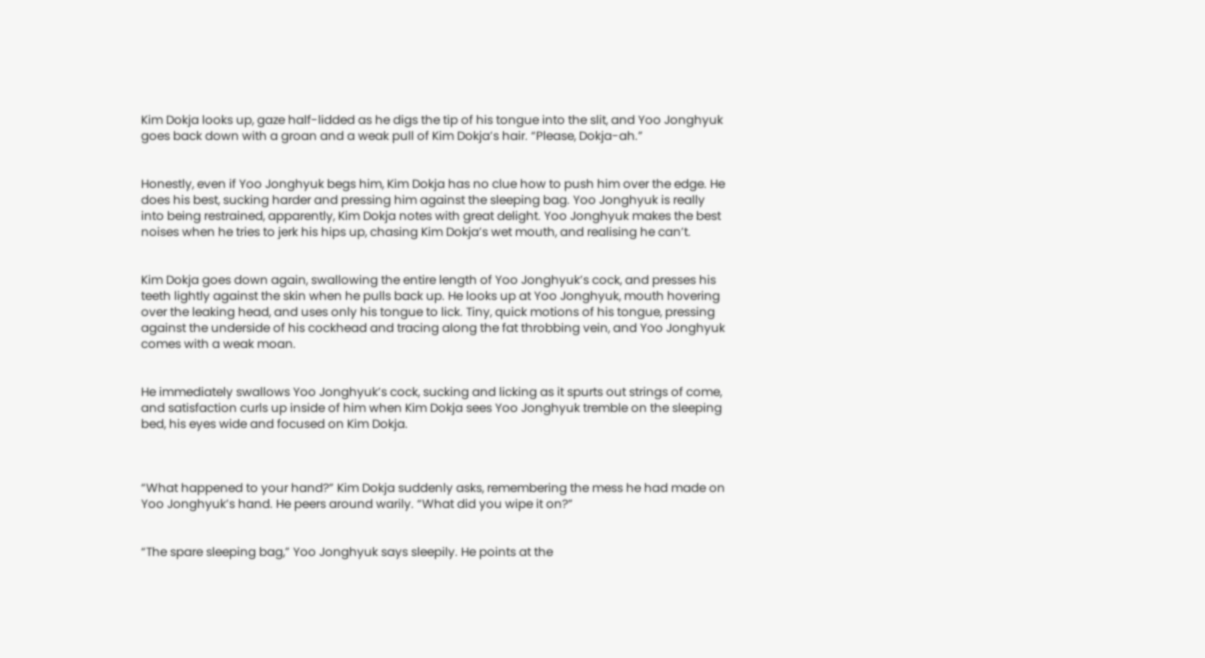Kim Dokja looks up, gaze half-lidded as he digs the tip of his tongue into the slit, and Yoo Jonghyuk goes back down with a groan and a weak pull of Kim Dokja’s hair. “Please, Dokja-ah.”


Honestly, even if Yoo Jonghyuk begs him, Kim Dokja has no clue how to push him over the edge. He does his best, sucking harder and pressing him against the sleeping bag. Yoo Jonghyuk is really into being restrained, apparently, Kim Dokja notes with great delight. Yoo Jonghyuk makes the best noises when he tries to jerk his hips up, chasing Kim Dokja’s wet mouth, and realising he can’t.


Kim Dokja goes down again, swallowing the entire length of Yoo Jonghyuk’s cock, and presses his teeth lightly against the skin when he pulls back up. He looks up at Yoo Jonghyuk, mouth hovering over the leaking head, and uses only his tongue to lick. Tiny, quick motions of his tongue, pressing against the underside of his cockhead and tracing along the fat throbbing vein, and Yoo Jonghyuk comes with a weak moan.


He immediately swallows Yoo Jonghyuk’s cock, sucking and licking as it spurts out strings of come, and satisfaction curls up inside of him when Kim Dokja sees Yoo Jonghyuk tremble on the sleeping bed, his eyes wide and focused on Kim Dokja.



“What happened to your hand?” Kim Dokja suddenly asks, remembering the mess he had made on Yoo Jonghyuk’s hand. He peers around warily. “What did you wipe it on?”


“The spare sleeping bag,” Yoo Jonghyuk says sleepily. He points at the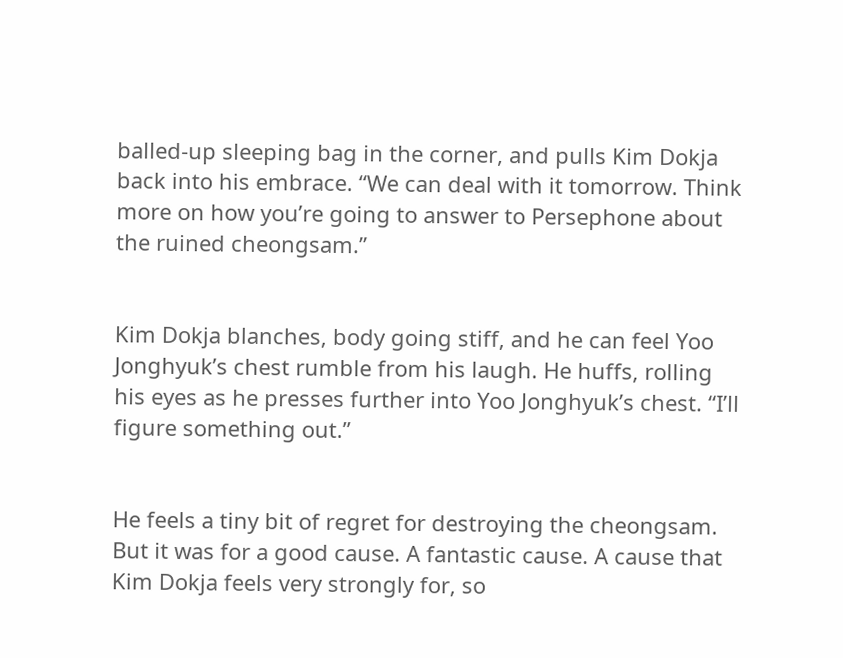balled-up sleeping bag in the corner, and pulls Kim Dokja back into his embrace. “We can deal with it tomorrow. Think more on how you’re going to answer to Persephone about the ruined cheongsam.”


Kim Dokja blanches, body going stiff, and he can feel Yoo Jonghyuk’s chest rumble from his laugh. He huffs, rolling his eyes as he presses further into Yoo Jonghyuk’s chest. “I’ll figure something out.”


He feels a tiny bit of regret for destroying the cheongsam. But it was for a good cause. A fantastic cause. A cause that Kim Dokja feels very strongly for, so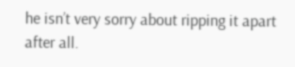he isn’t very sorry about ripping it apart after all.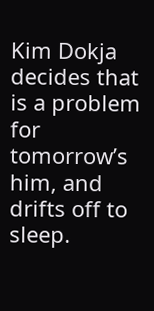Kim Dokja decides that is a problem for tomorrow’s him, and drifts off to sleep.